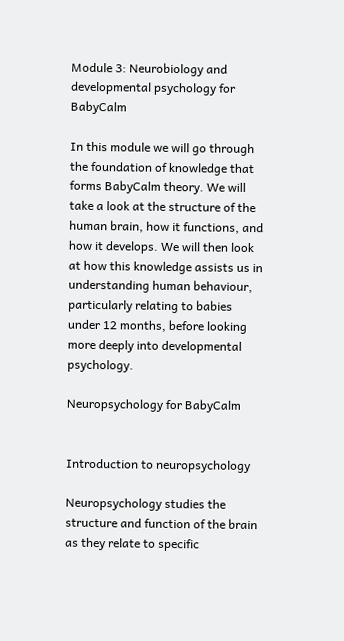Module 3: Neurobiology and developmental psychology for BabyCalm

In this module we will go through the foundation of knowledge that forms BabyCalm theory. We will take a look at the structure of the human brain, how it functions, and how it develops. We will then look at how this knowledge assists us in understanding human behaviour, particularly relating to babies under 12 months, before looking more deeply into developmental psychology.

Neuropsychology for BabyCalm


Introduction to neuropsychology

Neuropsychology studies the structure and function of the brain as they relate to specific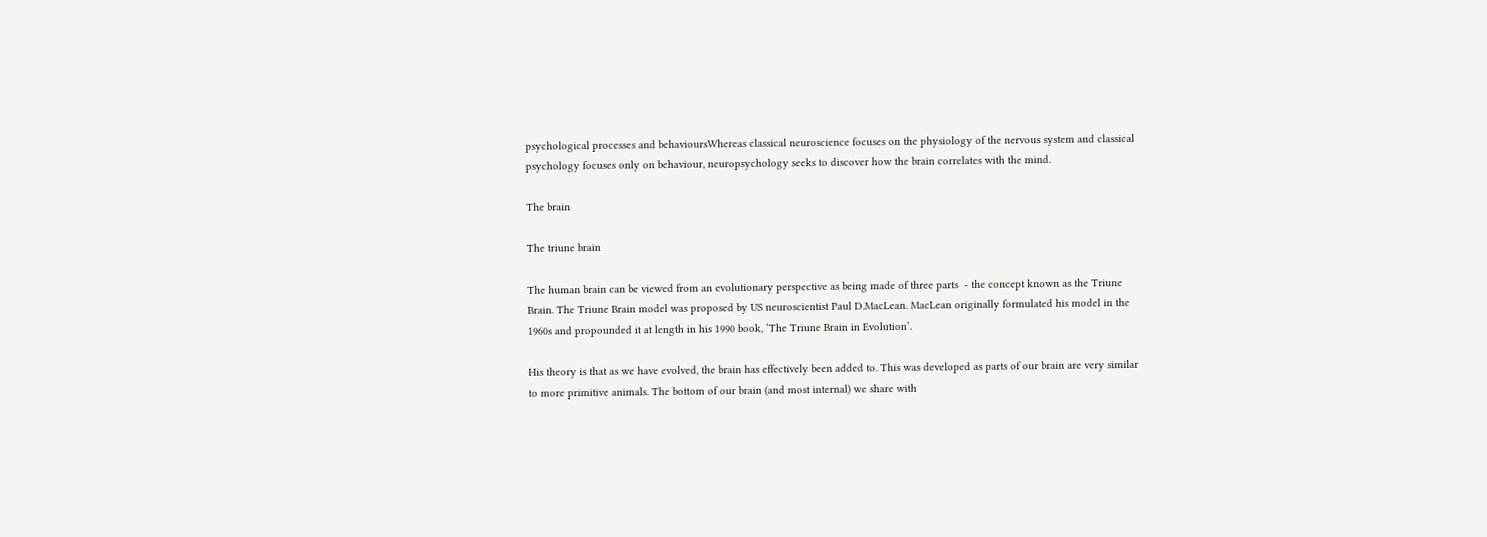psychological processes and behavioursWhereas classical neuroscience focuses on the physiology of the nervous system and classical psychology focuses only on behaviour, neuropsychology seeks to discover how the brain correlates with the mind.

The brain

The triune brain

The human brain can be viewed from an evolutionary perspective as being made of three parts  - the concept known as the Triune Brain. The Triune Brain model was proposed by US neuroscientist Paul D.MacLean. MacLean originally formulated his model in the 1960s and propounded it at length in his 1990 book, ‘The Triune Brain in Evolution’.

His theory is that as we have evolved, the brain has effectively been added to. This was developed as parts of our brain are very similar to more primitive animals. The bottom of our brain (and most internal) we share with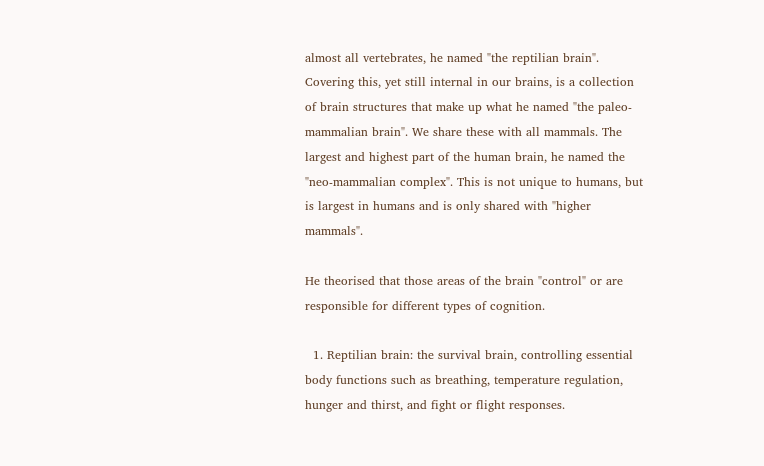almost all vertebrates, he named "the reptilian brain". Covering this, yet still internal in our brains, is a collection of brain structures that make up what he named "the paleo-mammalian brain". We share these with all mammals. The largest and highest part of the human brain, he named the "neo-mammalian complex". This is not unique to humans, but is largest in humans and is only shared with "higher mammals".

He theorised that those areas of the brain "control" or are responsible for different types of cognition.

  1. Reptilian brain: the survival brain, controlling essential body functions such as breathing, temperature regulation, hunger and thirst, and fight or flight responses.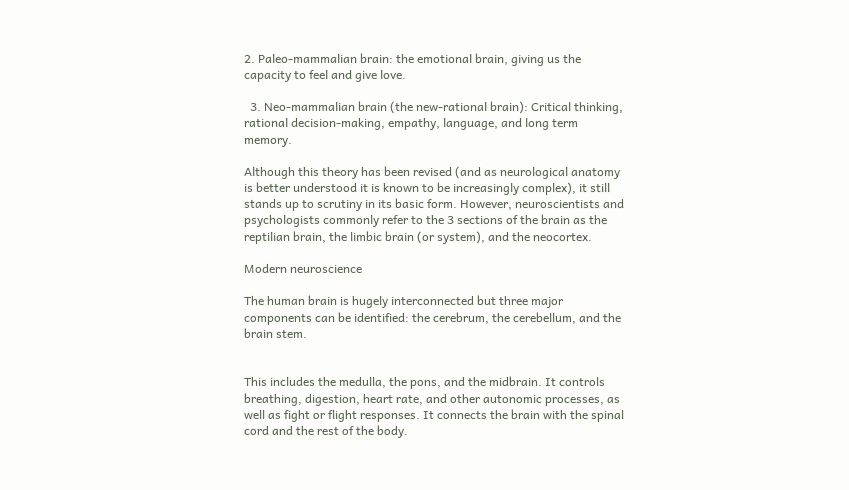2. Paleo-mammalian brain: the emotional brain, giving us the capacity to feel and give love.

  3. Neo-mammalian brain (the new-rational brain): Critical thinking, rational decision-making, empathy, language, and long term memory.

Although this theory has been revised (and as neurological anatomy is better understood it is known to be increasingly complex), it still stands up to scrutiny in its basic form. However, neuroscientists and psychologists commonly refer to the 3 sections of the brain as the reptilian brain, the limbic brain (or system), and the neocortex.

Modern neuroscience

The human brain is hugely interconnected but three major components can be identified: the cerebrum, the cerebellum, and the brain stem.


This includes the medulla, the pons, and the midbrain. It controls breathing, digestion, heart rate, and other autonomic processes, as well as fight or flight responses. It connects the brain with the spinal cord and the rest of the body.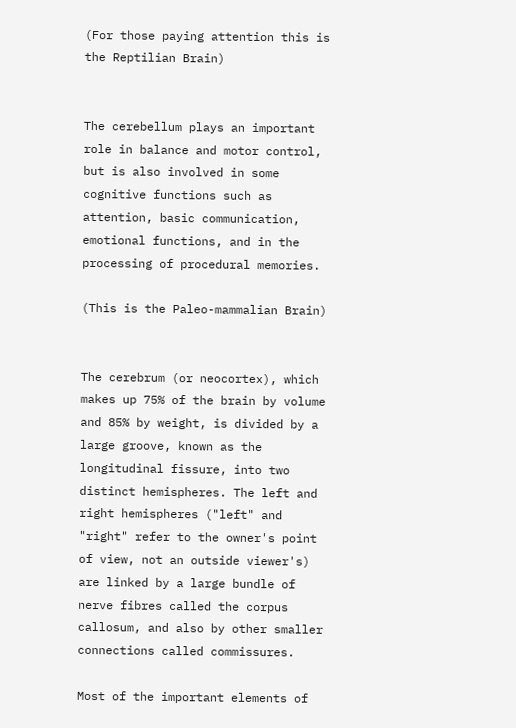(For those paying attention this is the Reptilian Brain)


The cerebellum plays an important role in balance and motor control, but is also involved in some cognitive functions such as attention, basic communication, emotional functions, and in the processing of procedural memories.

(This is the Paleo-mammalian Brain)


The cerebrum (or neocortex), which makes up 75% of the brain by volume and 85% by weight, is divided by a large groove, known as the longitudinal fissure, into two distinct hemispheres. The left and right hemispheres ("left" and "right" refer to the owner's point of view, not an outside viewer's) are linked by a large bundle of nerve fibres called the corpus callosum, and also by other smaller connections called commissures.

Most of the important elements of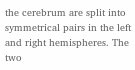the cerebrum are split into symmetrical pairs in the left and right hemispheres. The two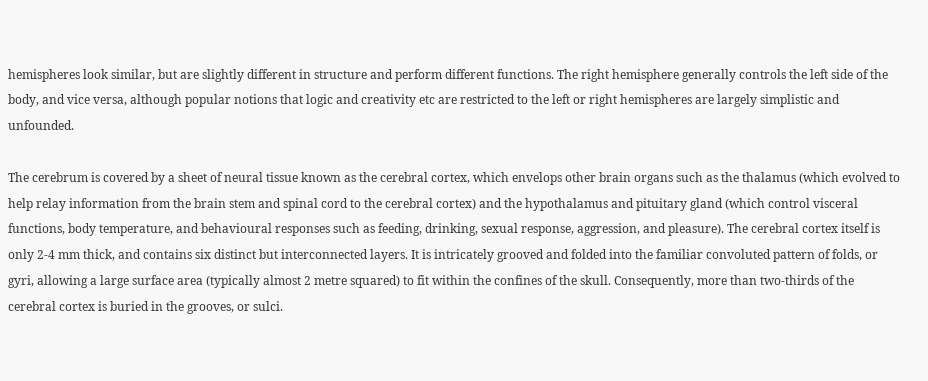hemispheres look similar, but are slightly different in structure and perform different functions. The right hemisphere generally controls the left side of the body, and vice versa, although popular notions that logic and creativity etc are restricted to the left or right hemispheres are largely simplistic and unfounded.

The cerebrum is covered by a sheet of neural tissue known as the cerebral cortex, which envelops other brain organs such as the thalamus (which evolved to help relay information from the brain stem and spinal cord to the cerebral cortex) and the hypothalamus and pituitary gland (which control visceral functions, body temperature, and behavioural responses such as feeding, drinking, sexual response, aggression, and pleasure). The cerebral cortex itself is only 2-4 mm thick, and contains six distinct but interconnected layers. It is intricately grooved and folded into the familiar convoluted pattern of folds, or gyri, allowing a large surface area (typically almost 2 metre squared) to fit within the confines of the skull. Consequently, more than two-thirds of the cerebral cortex is buried in the grooves, or sulci.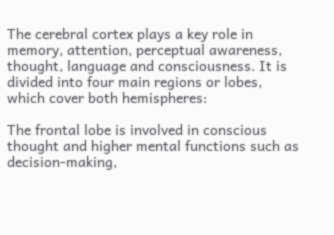The cerebral cortex plays a key role in memory, attention, perceptual awareness, thought, language and consciousness. It is divided into four main regions or lobes, which cover both hemispheres:

The frontal lobe is involved in conscious thought and higher mental functions such as decision-making,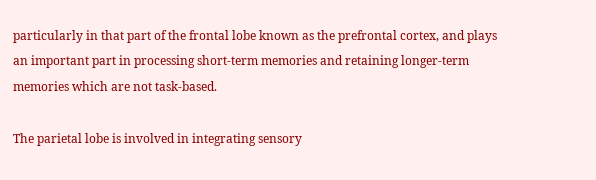particularly in that part of the frontal lobe known as the prefrontal cortex, and plays an important part in processing short-term memories and retaining longer-term memories which are not task-based.

The parietal lobe is involved in integrating sensory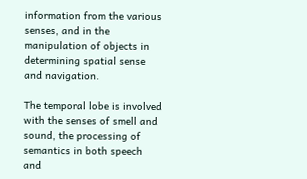information from the various senses, and in the manipulation of objects in determining spatial sense and navigation.

The temporal lobe is involved with the senses of smell and sound, the processing of semantics in both speech and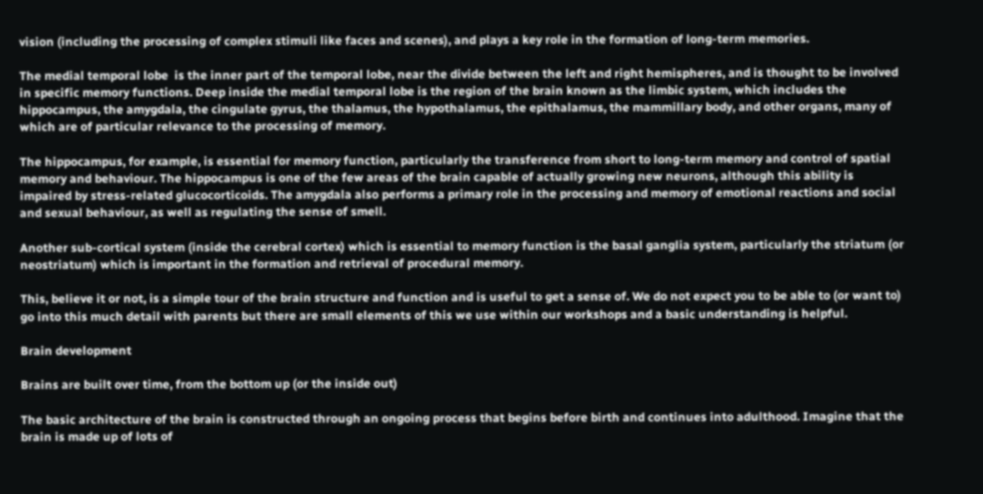vision (including the processing of complex stimuli like faces and scenes), and plays a key role in the formation of long-term memories.

The medial temporal lobe  is the inner part of the temporal lobe, near the divide between the left and right hemispheres, and is thought to be involved in specific memory functions. Deep inside the medial temporal lobe is the region of the brain known as the limbic system, which includes the hippocampus, the amygdala, the cingulate gyrus, the thalamus, the hypothalamus, the epithalamus, the mammillary body, and other organs, many of which are of particular relevance to the processing of memory.

The hippocampus, for example, is essential for memory function, particularly the transference from short to long-term memory and control of spatial memory and behaviour. The hippocampus is one of the few areas of the brain capable of actually growing new neurons, although this ability is impaired by stress-related glucocorticoids. The amygdala also performs a primary role in the processing and memory of emotional reactions and social and sexual behaviour, as well as regulating the sense of smell.

Another sub-cortical system (inside the cerebral cortex) which is essential to memory function is the basal ganglia system, particularly the striatum (or neostriatum) which is important in the formation and retrieval of procedural memory.

This, believe it or not, is a simple tour of the brain structure and function and is useful to get a sense of. We do not expect you to be able to (or want to) go into this much detail with parents but there are small elements of this we use within our workshops and a basic understanding is helpful.

Brain development

Brains are built over time, from the bottom up (or the inside out)

The basic architecture of the brain is constructed through an ongoing process that begins before birth and continues into adulthood. Imagine that the brain is made up of lots of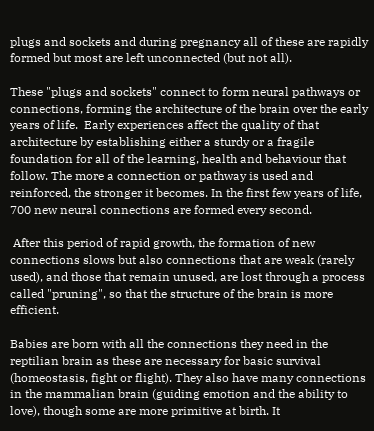plugs and sockets and during pregnancy all of these are rapidly formed but most are left unconnected (but not all).

These "plugs and sockets" connect to form neural pathways or connections, forming the architecture of the brain over the early years of life.  Early experiences affect the quality of that architecture by establishing either a sturdy or a fragile foundation for all of the learning, health and behaviour that follow. The more a connection or pathway is used and reinforced, the stronger it becomes. In the first few years of life, 700 new neural connections are formed every second.

 After this period of rapid growth, the formation of new connections slows but also connections that are weak (rarely used), and those that remain unused, are lost through a process called "pruning", so that the structure of the brain is more efficient.

Babies are born with all the connections they need in the reptilian brain as these are necessary for basic survival (homeostasis, fight or flight). They also have many connections in the mammalian brain (guiding emotion and the ability to love), though some are more primitive at birth. It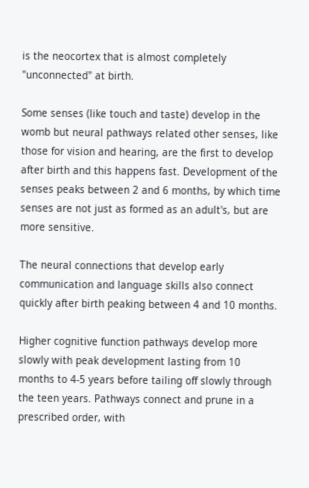is the neocortex that is almost completely "unconnected" at birth.

Some senses (like touch and taste) develop in the womb but neural pathways related other senses, like those for vision and hearing, are the first to develop after birth and this happens fast. Development of the senses peaks between 2 and 6 months, by which time senses are not just as formed as an adult's, but are more sensitive.

The neural connections that develop early communication and language skills also connect quickly after birth peaking between 4 and 10 months.

Higher cognitive function pathways develop more slowly with peak development lasting from 10 months to 4-5 years before tailing off slowly through the teen years. Pathways connect and prune in a prescribed order, with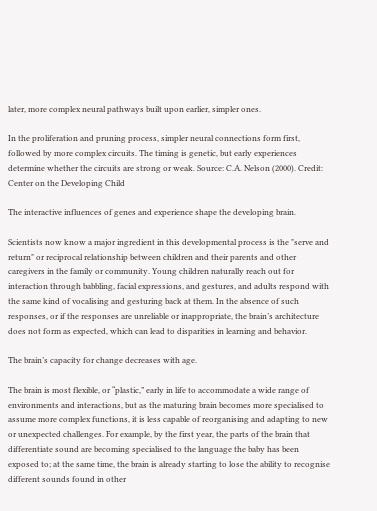later, more complex neural pathways built upon earlier, simpler ones.

In the proliferation and pruning process, simpler neural connections form first, followed by more complex circuits. The timing is genetic, but early experiences determine whether the circuits are strong or weak. Source: C.A. Nelson (2000). Credit: Center on the Developing Child

The interactive influences of genes and experience shape the developing brain.

Scientists now know a major ingredient in this developmental process is the "serve and return" or reciprocal relationship between children and their parents and other caregivers in the family or community. Young children naturally reach out for interaction through babbling, facial expressions, and gestures, and adults respond with the same kind of vocalising and gesturing back at them. In the absence of such responses, or if the responses are unreliable or inappropriate, the brain’s architecture does not form as expected, which can lead to disparities in learning and behavior.

The brain’s capacity for change decreases with age.

The brain is most flexible, or “plastic,” early in life to accommodate a wide range of environments and interactions, but as the maturing brain becomes more specialised to assume more complex functions, it is less capable of reorganising and adapting to new or unexpected challenges. For example, by the first year, the parts of the brain that differentiate sound are becoming specialised to the language the baby has been exposed to; at the same time, the brain is already starting to lose the ability to recognise different sounds found in other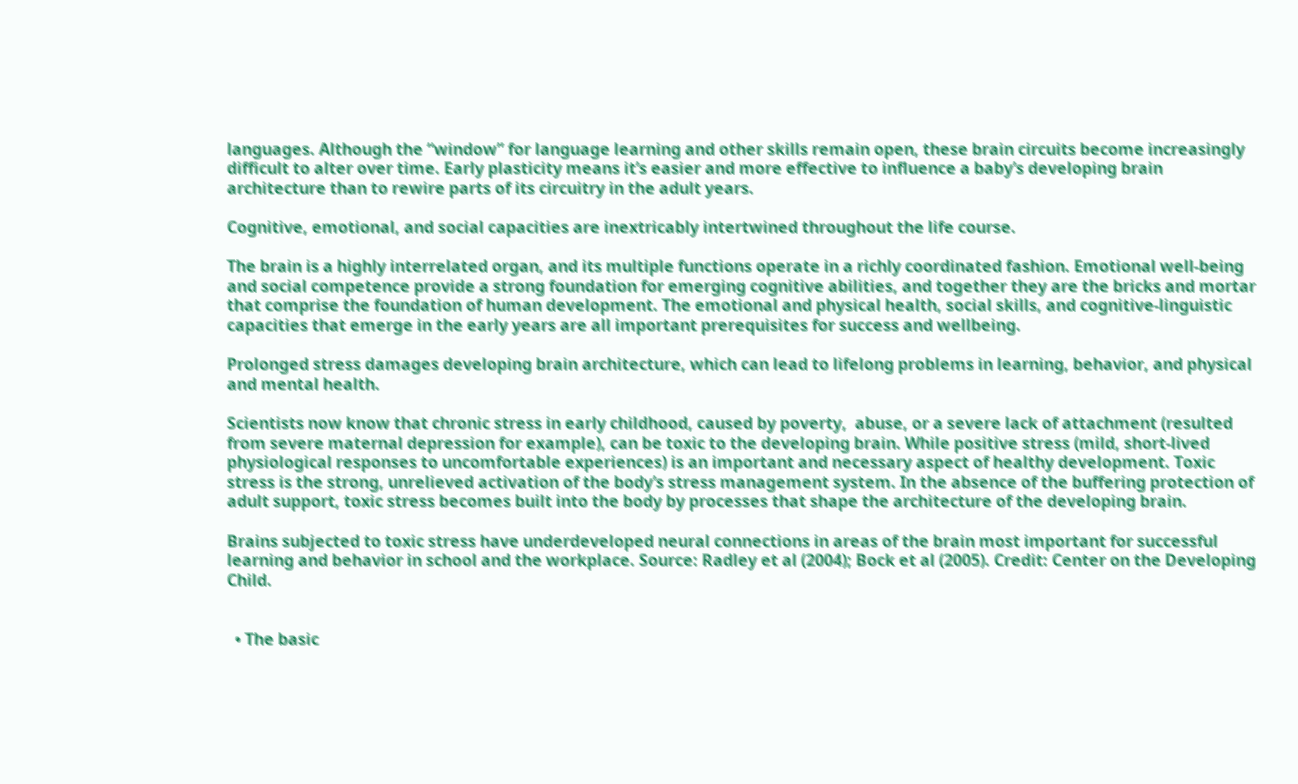languages. Although the “window” for language learning and other skills remain open, these brain circuits become increasingly difficult to alter over time. Early plasticity means it’s easier and more effective to influence a baby’s developing brain architecture than to rewire parts of its circuitry in the adult years.

Cognitive, emotional, and social capacities are inextricably intertwined throughout the life course.

The brain is a highly interrelated organ, and its multiple functions operate in a richly coordinated fashion. Emotional well-being and social competence provide a strong foundation for emerging cognitive abilities, and together they are the bricks and mortar that comprise the foundation of human development. The emotional and physical health, social skills, and cognitive-linguistic capacities that emerge in the early years are all important prerequisites for success and wellbeing.

Prolonged stress damages developing brain architecture, which can lead to lifelong problems in learning, behavior, and physical and mental health.

Scientists now know that chronic stress in early childhood, caused by poverty,  abuse, or a severe lack of attachment (resulted from severe maternal depression for example), can be toxic to the developing brain. While positive stress (mild, short-lived physiological responses to uncomfortable experiences) is an important and necessary aspect of healthy development. Toxic stress is the strong, unrelieved activation of the body’s stress management system. In the absence of the buffering protection of adult support, toxic stress becomes built into the body by processes that shape the architecture of the developing brain.

Brains subjected to toxic stress have underdeveloped neural connections in areas of the brain most important for successful learning and behavior in school and the workplace. Source: Radley et al (2004); Bock et al (2005). Credit: Center on the Developing Child.


  • The basic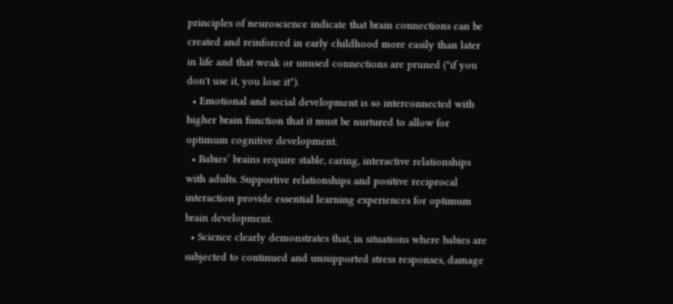principles of neuroscience indicate that brain connections can be created and reinforced in early childhood more easily than later in life and that weak or unused connections are pruned ("if you don't use it, you lose it").
  • Emotional and social development is so interconnected with higher brain function that it must be nurtured to allow for optimum cognitive development.
  • Babies’ brains require stable, caring, interactive relationships with adults. Supportive relationships and positive reciprocal interaction provide essential learning experiences for optimum brain development.
  • Science clearly demonstrates that, in situations where babies are subjected to continued and unsupported stress responses, damage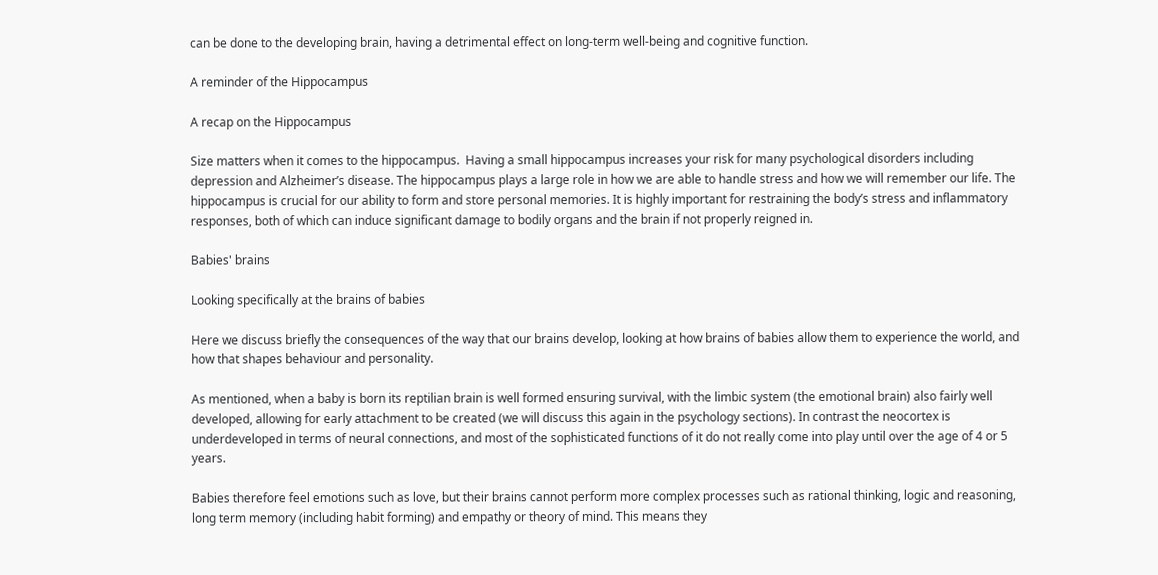can be done to the developing brain, having a detrimental effect on long-term well-being and cognitive function.

A reminder of the Hippocampus

A recap on the Hippocampus

Size matters when it comes to the hippocampus.  Having a small hippocampus increases your risk for many psychological disorders including depression and Alzheimer’s disease. The hippocampus plays a large role in how we are able to handle stress and how we will remember our life. The hippocampus is crucial for our ability to form and store personal memories. It is highly important for restraining the body’s stress and inflammatory responses, both of which can induce significant damage to bodily organs and the brain if not properly reigned in.

Babies' brains

Looking specifically at the brains of babies

Here we discuss briefly the consequences of the way that our brains develop, looking at how brains of babies allow them to experience the world, and how that shapes behaviour and personality.

As mentioned, when a baby is born its reptilian brain is well formed ensuring survival, with the limbic system (the emotional brain) also fairly well developed, allowing for early attachment to be created (we will discuss this again in the psychology sections). In contrast the neocortex is underdeveloped in terms of neural connections, and most of the sophisticated functions of it do not really come into play until over the age of 4 or 5 years.

Babies therefore feel emotions such as love, but their brains cannot perform more complex processes such as rational thinking, logic and reasoning, long term memory (including habit forming) and empathy or theory of mind. This means they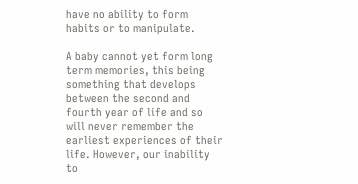have no ability to form habits or to manipulate.

A baby cannot yet form long term memories, this being something that develops between the second and fourth year of life and so will never remember the earliest experiences of their life. However, our inability to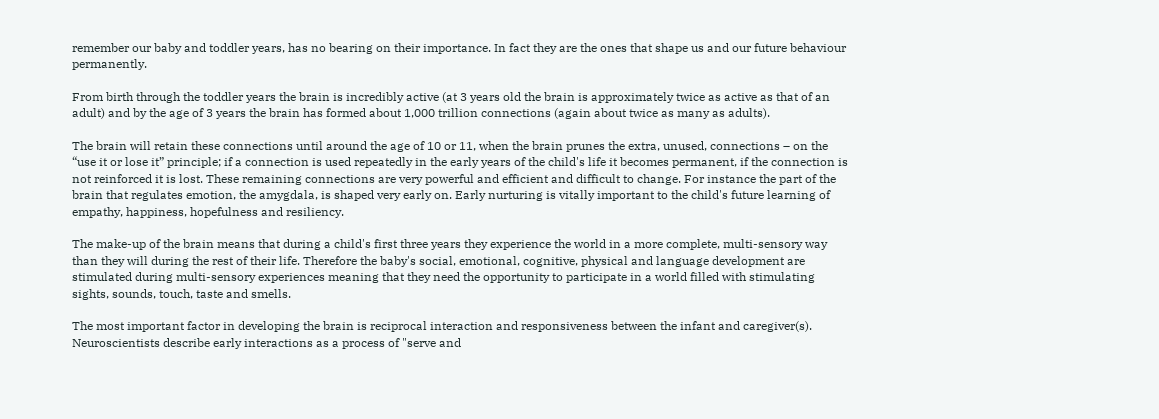remember our baby and toddler years, has no bearing on their importance. In fact they are the ones that shape us and our future behaviour permanently.

From birth through the toddler years the brain is incredibly active (at 3 years old the brain is approximately twice as active as that of an adult) and by the age of 3 years the brain has formed about 1,000 trillion connections (again about twice as many as adults).

The brain will retain these connections until around the age of 10 or 11, when the brain prunes the extra, unused, connections – on the “use it or lose it” principle; if a connection is used repeatedly in the early years of the child's life it becomes permanent, if the connection is not reinforced it is lost. These remaining connections are very powerful and efficient and difficult to change. For instance the part of the brain that regulates emotion, the amygdala, is shaped very early on. Early nurturing is vitally important to the child's future learning of empathy, happiness, hopefulness and resiliency.

The make-up of the brain means that during a child's first three years they experience the world in a more complete, multi-sensory way than they will during the rest of their life. Therefore the baby's social, emotional, cognitive, physical and language development are stimulated during multi-sensory experiences meaning that they need the opportunity to participate in a world filled with stimulating sights, sounds, touch, taste and smells.

The most important factor in developing the brain is reciprocal interaction and responsiveness between the infant and caregiver(s). Neuroscientists describe early interactions as a process of "serve and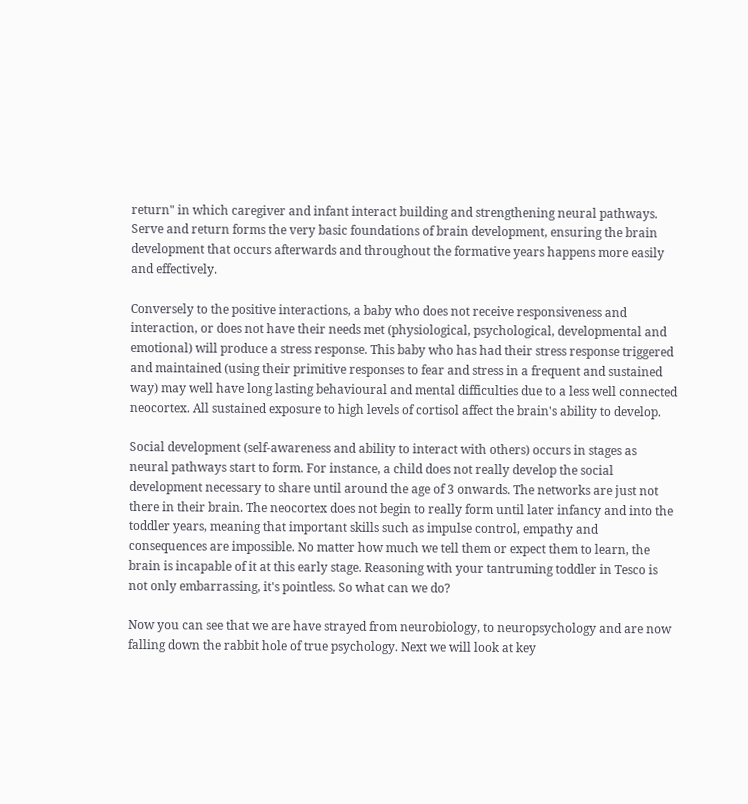return" in which caregiver and infant interact building and strengthening neural pathways. Serve and return forms the very basic foundations of brain development, ensuring the brain development that occurs afterwards and throughout the formative years happens more easily and effectively.

Conversely to the positive interactions, a baby who does not receive responsiveness and interaction, or does not have their needs met (physiological, psychological, developmental and emotional) will produce a stress response. This baby who has had their stress response triggered and maintained (using their primitive responses to fear and stress in a frequent and sustained way) may well have long lasting behavioural and mental difficulties due to a less well connected neocortex. All sustained exposure to high levels of cortisol affect the brain's ability to develop.

Social development (self-awareness and ability to interact with others) occurs in stages as neural pathways start to form. For instance, a child does not really develop the social development necessary to share until around the age of 3 onwards. The networks are just not there in their brain. The neocortex does not begin to really form until later infancy and into the toddler years, meaning that important skills such as impulse control, empathy and consequences are impossible. No matter how much we tell them or expect them to learn, the brain is incapable of it at this early stage. Reasoning with your tantruming toddler in Tesco is not only embarrassing, it's pointless. So what can we do?

Now you can see that we are have strayed from neurobiology, to neuropsychology and are now falling down the rabbit hole of true psychology. Next we will look at key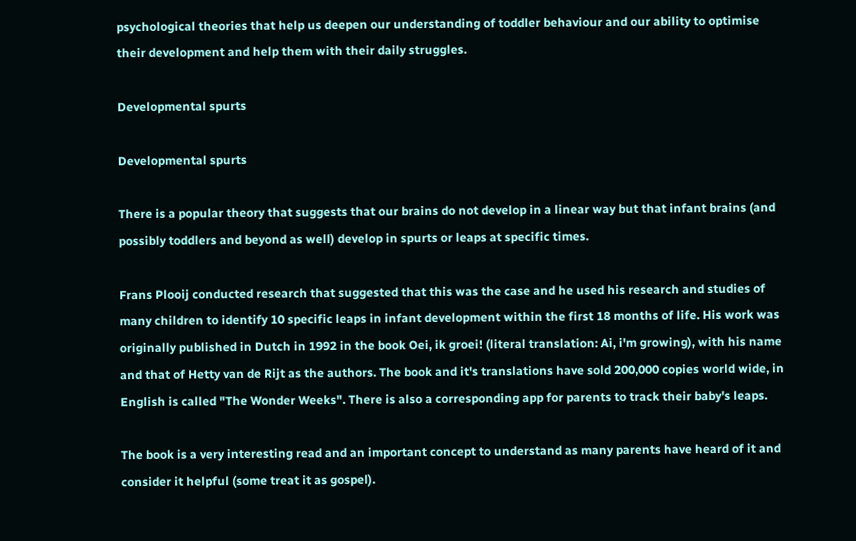psychological theories that help us deepen our understanding of toddler behaviour and our ability to optimise their development and help them with their daily struggles.

Developmental spurts

Developmental spurts

There is a popular theory that suggests that our brains do not develop in a linear way but that infant brains (and possibly toddlers and beyond as well) develop in spurts or leaps at specific times.

Frans Plooij conducted research that suggested that this was the case and he used his research and studies of many children to identify 10 specific leaps in infant development within the first 18 months of life. His work was originally published in Dutch in 1992 in the book Oei, ik groei! (literal translation: Ai, i'm growing), with his name and that of Hetty van de Rijt as the authors. The book and it's translations have sold 200,000 copies world wide, in English is called "The Wonder Weeks". There is also a corresponding app for parents to track their baby's leaps.

The book is a very interesting read and an important concept to understand as many parents have heard of it and consider it helpful (some treat it as gospel).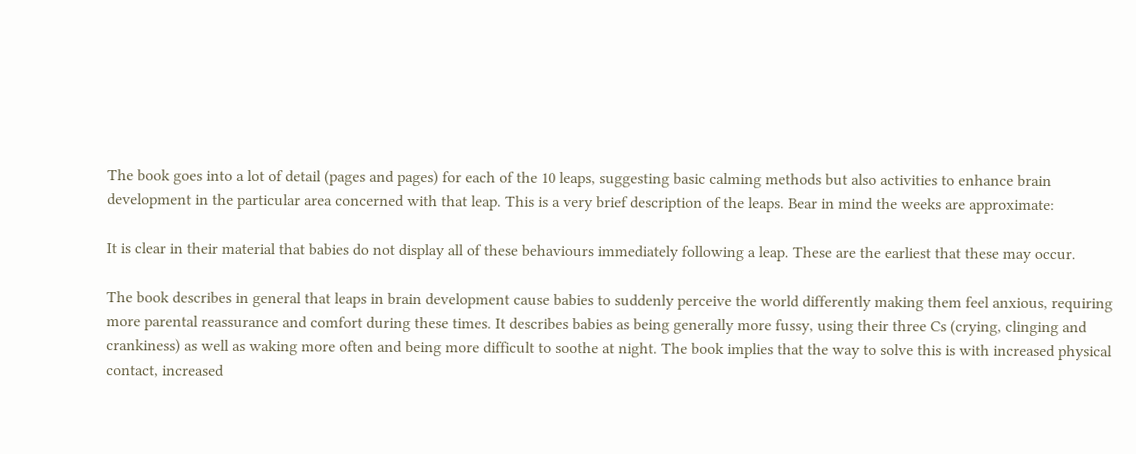The book goes into a lot of detail (pages and pages) for each of the 10 leaps, suggesting basic calming methods but also activities to enhance brain development in the particular area concerned with that leap. This is a very brief description of the leaps. Bear in mind the weeks are approximate:

It is clear in their material that babies do not display all of these behaviours immediately following a leap. These are the earliest that these may occur.

The book describes in general that leaps in brain development cause babies to suddenly perceive the world differently making them feel anxious, requiring more parental reassurance and comfort during these times. It describes babies as being generally more fussy, using their three Cs (crying, clinging and crankiness) as well as waking more often and being more difficult to soothe at night. The book implies that the way to solve this is with increased physical contact, increased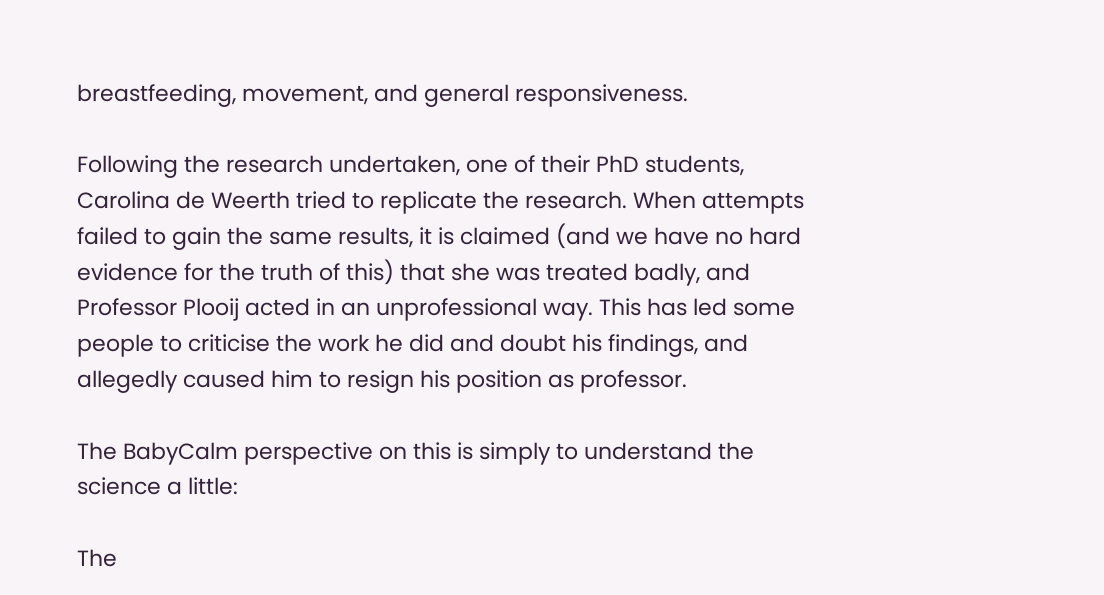breastfeeding, movement, and general responsiveness.

Following the research undertaken, one of their PhD students, Carolina de Weerth tried to replicate the research. When attempts failed to gain the same results, it is claimed (and we have no hard evidence for the truth of this) that she was treated badly, and Professor Plooij acted in an unprofessional way. This has led some people to criticise the work he did and doubt his findings, and allegedly caused him to resign his position as professor.

The BabyCalm perspective on this is simply to understand the science a little:

The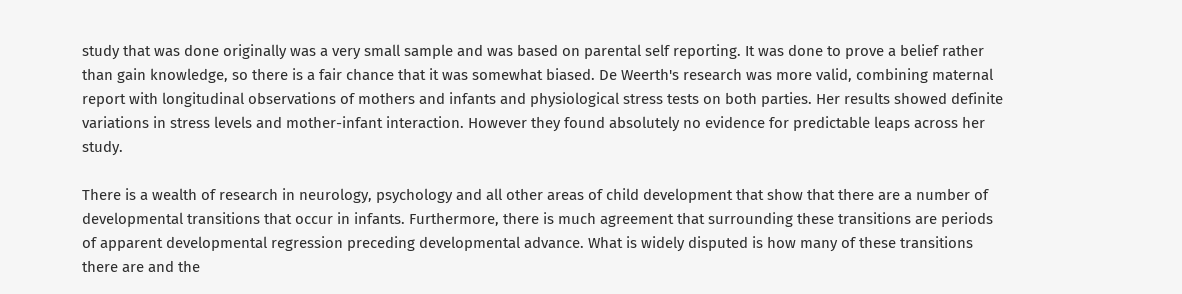study that was done originally was a very small sample and was based on parental self reporting. It was done to prove a belief rather than gain knowledge, so there is a fair chance that it was somewhat biased. De Weerth's research was more valid, combining maternal report with longitudinal observations of mothers and infants and physiological stress tests on both parties. Her results showed definite variations in stress levels and mother-infant interaction. However they found absolutely no evidence for predictable leaps across her study.

There is a wealth of research in neurology, psychology and all other areas of child development that show that there are a number of developmental transitions that occur in infants. Furthermore, there is much agreement that surrounding these transitions are periods of apparent developmental regression preceding developmental advance. What is widely disputed is how many of these transitions there are and the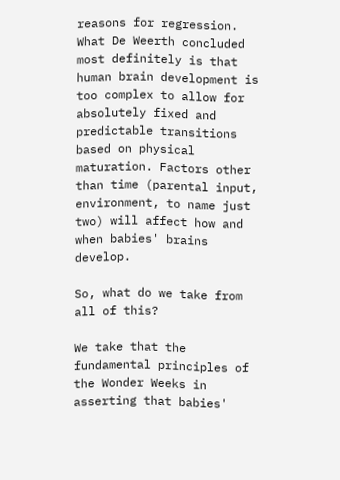reasons for regression. What De Weerth concluded most definitely is that human brain development is too complex to allow for absolutely fixed and predictable transitions based on physical maturation. Factors other than time (parental input, environment, to name just two) will affect how and when babies' brains develop.

So, what do we take from all of this?

We take that the fundamental principles of the Wonder Weeks in asserting that babies'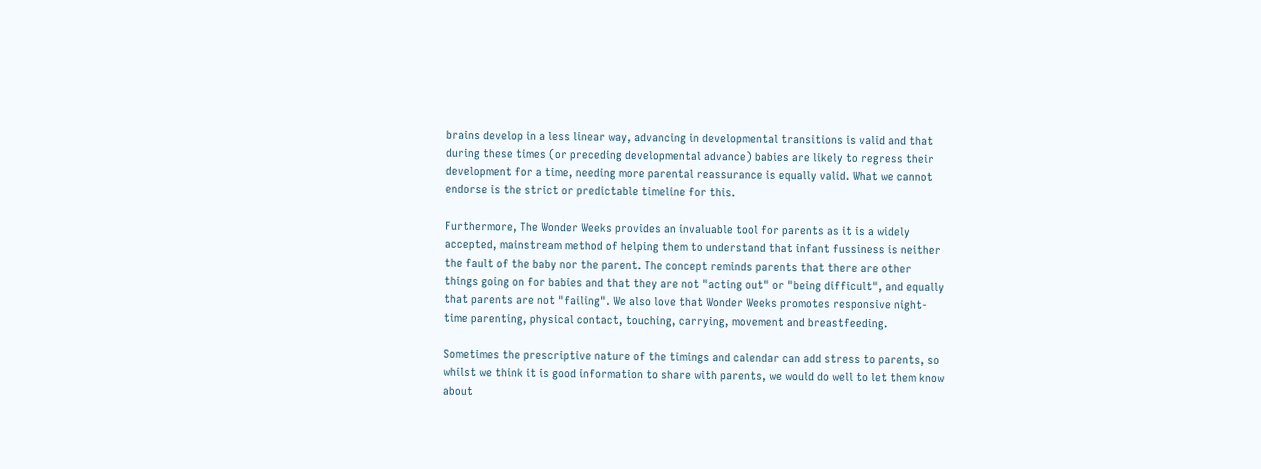brains develop in a less linear way, advancing in developmental transitions is valid and that during these times (or preceding developmental advance) babies are likely to regress their development for a time, needing more parental reassurance is equally valid. What we cannot endorse is the strict or predictable timeline for this.

Furthermore, The Wonder Weeks provides an invaluable tool for parents as it is a widely accepted, mainstream method of helping them to understand that infant fussiness is neither the fault of the baby nor the parent. The concept reminds parents that there are other things going on for babies and that they are not "acting out" or "being difficult", and equally that parents are not "failing". We also love that Wonder Weeks promotes responsive night-time parenting, physical contact, touching, carrying, movement and breastfeeding.

Sometimes the prescriptive nature of the timings and calendar can add stress to parents, so whilst we think it is good information to share with parents, we would do well to let them know about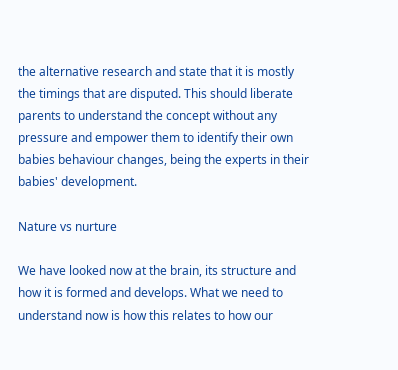the alternative research and state that it is mostly the timings that are disputed. This should liberate parents to understand the concept without any pressure and empower them to identify their own babies behaviour changes, being the experts in their babies' development.

Nature vs nurture

We have looked now at the brain, its structure and how it is formed and develops. What we need to understand now is how this relates to how our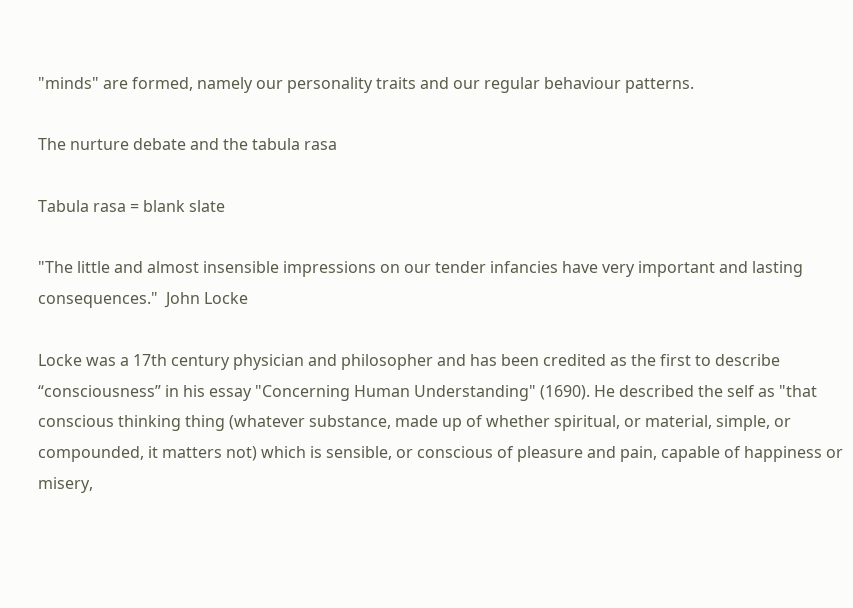"minds" are formed, namely our personality traits and our regular behaviour patterns.

The nurture debate and the tabula rasa

Tabula rasa = blank slate

"The little and almost insensible impressions on our tender infancies have very important and lasting consequences."  John Locke

Locke was a 17th century physician and philosopher and has been credited as the first to describe “consciousness” in his essay "Concerning Human Understanding" (1690). He described the self as "that conscious thinking thing (whatever substance, made up of whether spiritual, or material, simple, or compounded, it matters not) which is sensible, or conscious of pleasure and pain, capable of happiness or misery,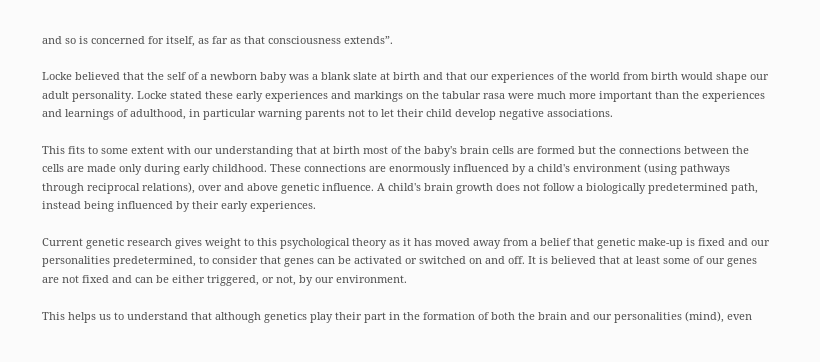and so is concerned for itself, as far as that consciousness extends”.

Locke believed that the self of a newborn baby was a blank slate at birth and that our experiences of the world from birth would shape our adult personality. Locke stated these early experiences and markings on the tabular rasa were much more important than the experiences and learnings of adulthood, in particular warning parents not to let their child develop negative associations.

This fits to some extent with our understanding that at birth most of the baby's brain cells are formed but the connections between the cells are made only during early childhood. These connections are enormously influenced by a child's environment (using pathways through reciprocal relations), over and above genetic influence. A child's brain growth does not follow a biologically predetermined path, instead being influenced by their early experiences.

Current genetic research gives weight to this psychological theory as it has moved away from a belief that genetic make-up is fixed and our personalities predetermined, to consider that genes can be activated or switched on and off. It is believed that at least some of our genes are not fixed and can be either triggered, or not, by our environment.

This helps us to understand that although genetics play their part in the formation of both the brain and our personalities (mind), even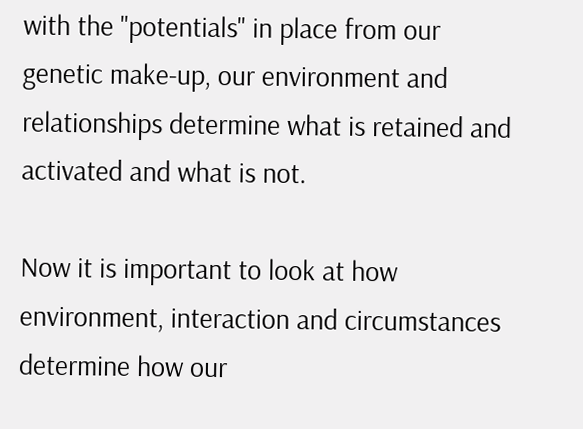with the "potentials" in place from our genetic make-up, our environment and relationships determine what is retained and activated and what is not.

Now it is important to look at how environment, interaction and circumstances determine how our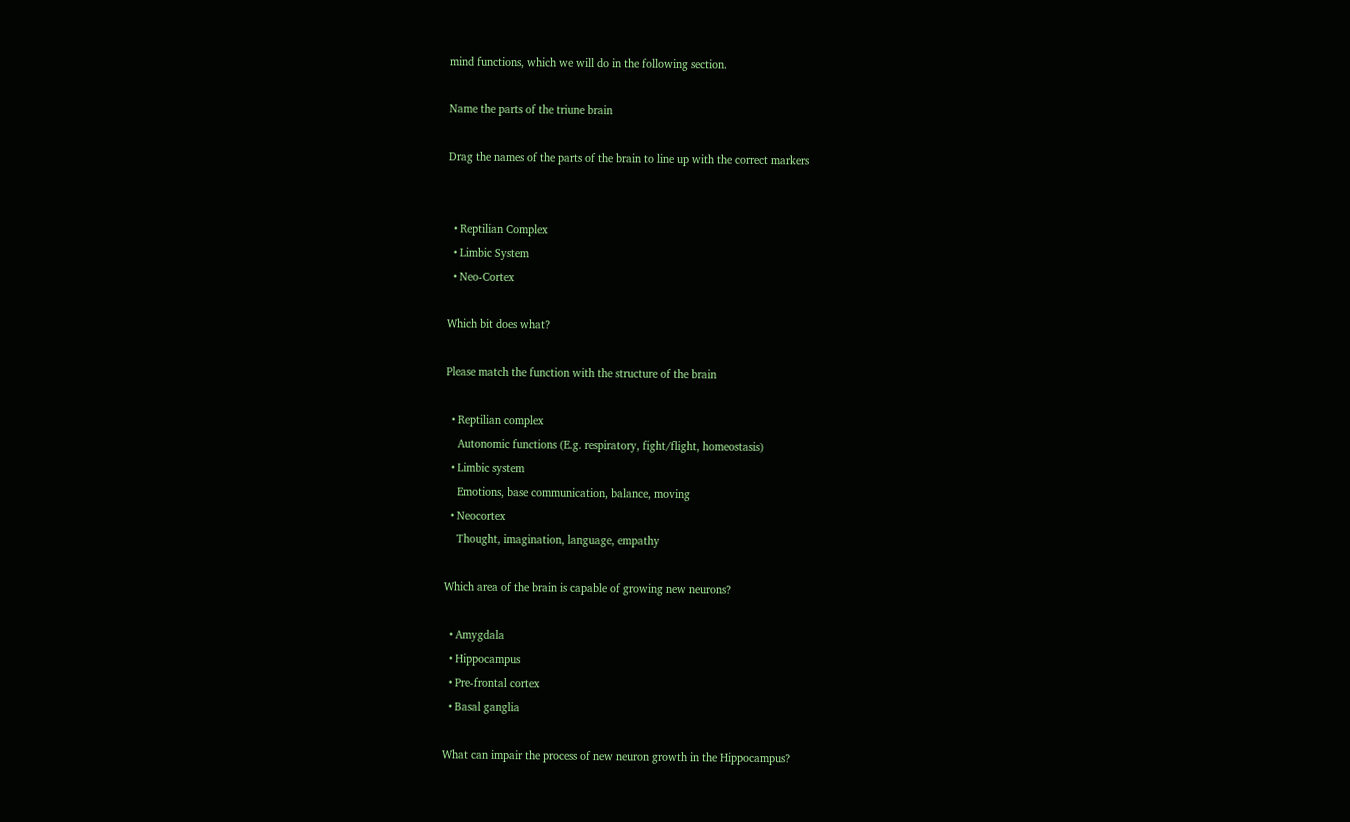mind functions, which we will do in the following section.

Name the parts of the triune brain

Drag the names of the parts of the brain to line up with the correct markers


  • Reptilian Complex
  • Limbic System
  • Neo-Cortex

Which bit does what?

Please match the function with the structure of the brain

  • Reptilian complex
    Autonomic functions (E.g. respiratory, fight/flight, homeostasis)
  • Limbic system
    Emotions, base communication, balance, moving
  • Neocortex
    Thought, imagination, language, empathy

Which area of the brain is capable of growing new neurons?

  • Amygdala
  • Hippocampus
  • Pre-frontal cortex
  • Basal ganglia

What can impair the process of new neuron growth in the Hippocampus?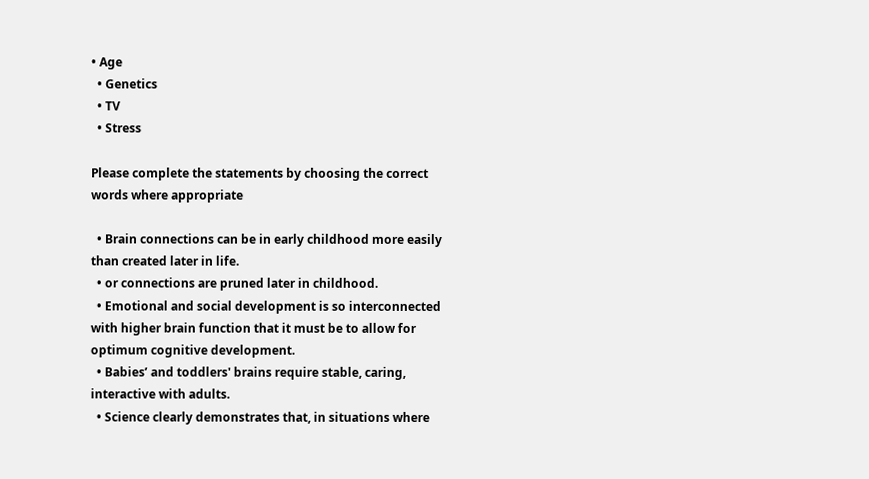• Age
  • Genetics
  • TV
  • Stress

Please complete the statements by choosing the correct words where appropriate

  • Brain connections can be in early childhood more easily than created later in life.
  • or connections are pruned later in childhood.
  • Emotional and social development is so interconnected with higher brain function that it must be to allow for optimum cognitive development.
  • Babies’ and toddlers' brains require stable, caring, interactive with adults.
  • Science clearly demonstrates that, in situations where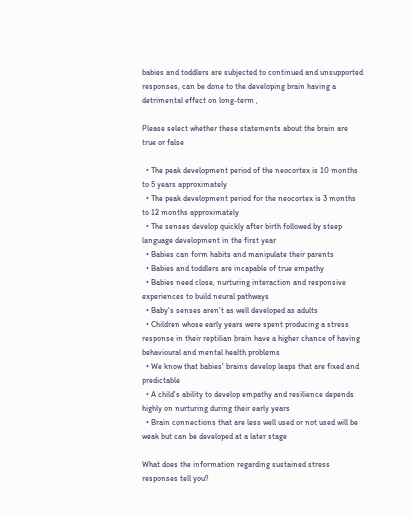babies and toddlers are subjected to continued and unsupported responses, can be done to the developing brain having a detrimental effect on long-term ,

Please select whether these statements about the brain are true or false

  • The peak development period of the neocortex is 10 months to 5 years approximately
  • The peak development period for the neocortex is 3 months to 12 months approximately
  • The senses develop quickly after birth followed by steep language development in the first year
  • Babies can form habits and manipulate their parents
  • Babies and toddlers are incapable of true empathy
  • Babies need close, nurturing interaction and responsive experiences to build neural pathways
  • Baby's senses aren't as well developed as adults
  • Children whose early years were spent producing a stress response in their reptilian brain have a higher chance of having behavioural and mental health problems
  • We know that babies' brains develop leaps that are fixed and predictable
  • A child's ability to develop empathy and resilience depends highly on nurturing during their early years
  • Brain connections that are less well used or not used will be weak but can be developed at a later stage

What does the information regarding sustained stress responses tell you?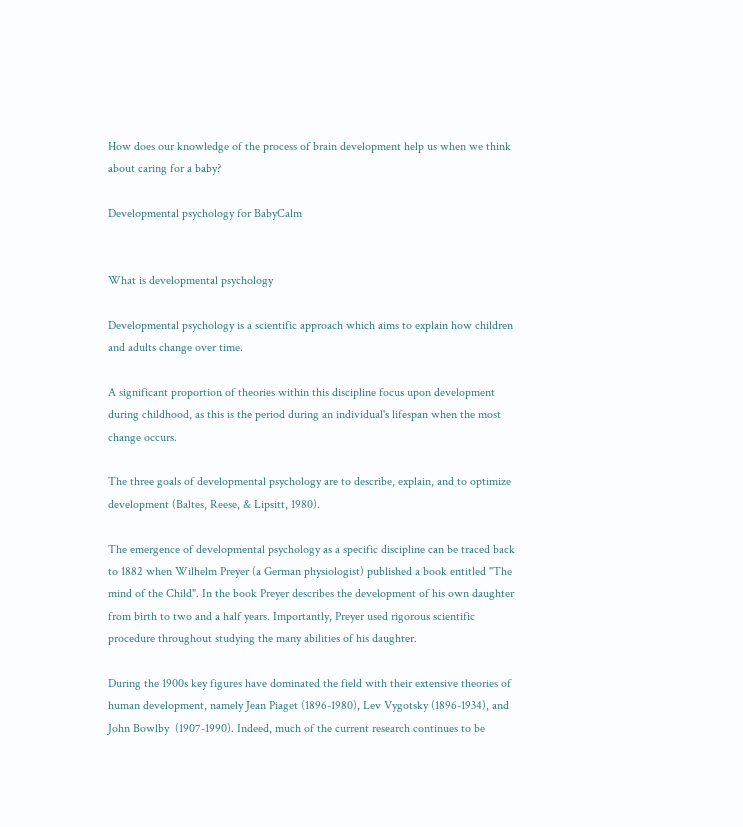How does our knowledge of the process of brain development help us when we think about caring for a baby?

Developmental psychology for BabyCalm


What is developmental psychology

Developmental psychology is a scientific approach which aims to explain how children and adults change over time.

A significant proportion of theories within this discipline focus upon development during childhood, as this is the period during an individual's lifespan when the most change occurs.

The three goals of developmental psychology are to describe, explain, and to optimize development (Baltes, Reese, & Lipsitt, 1980).

The emergence of developmental psychology as a specific discipline can be traced back to 1882 when Wilhelm Preyer (a German physiologist) published a book entitled "The mind of the Child". In the book Preyer describes the development of his own daughter from birth to two and a half years. Importantly, Preyer used rigorous scientific procedure throughout studying the many abilities of his daughter.

During the 1900s key figures have dominated the field with their extensive theories of human development, namely Jean Piaget (1896-1980), Lev Vygotsky (1896-1934), and John Bowlby  (1907-1990). Indeed, much of the current research continues to be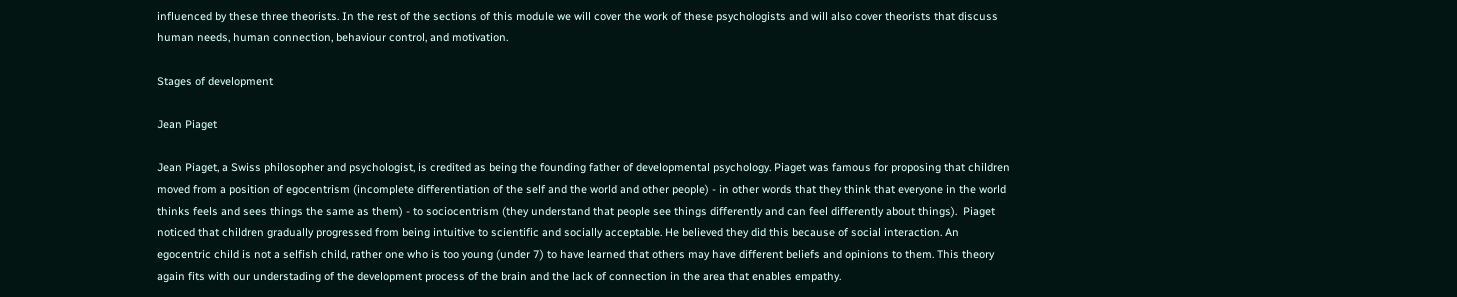influenced by these three theorists. In the rest of the sections of this module we will cover the work of these psychologists and will also cover theorists that discuss human needs, human connection, behaviour control, and motivation.

Stages of development

Jean Piaget

Jean Piaget, a Swiss philosopher and psychologist, is credited as being the founding father of developmental psychology. Piaget was famous for proposing that children moved from a position of egocentrism (incomplete differentiation of the self and the world and other people) - in other words that they think that everyone in the world thinks feels and sees things the same as them) - to sociocentrism (they understand that people see things differently and can feel differently about things).  Piaget noticed that children gradually progressed from being intuitive to scientific and socially acceptable. He believed they did this because of social interaction. An egocentric child is not a selfish child, rather one who is too young (under 7) to have learned that others may have different beliefs and opinions to them. This theory again fits with our understading of the development process of the brain and the lack of connection in the area that enables empathy.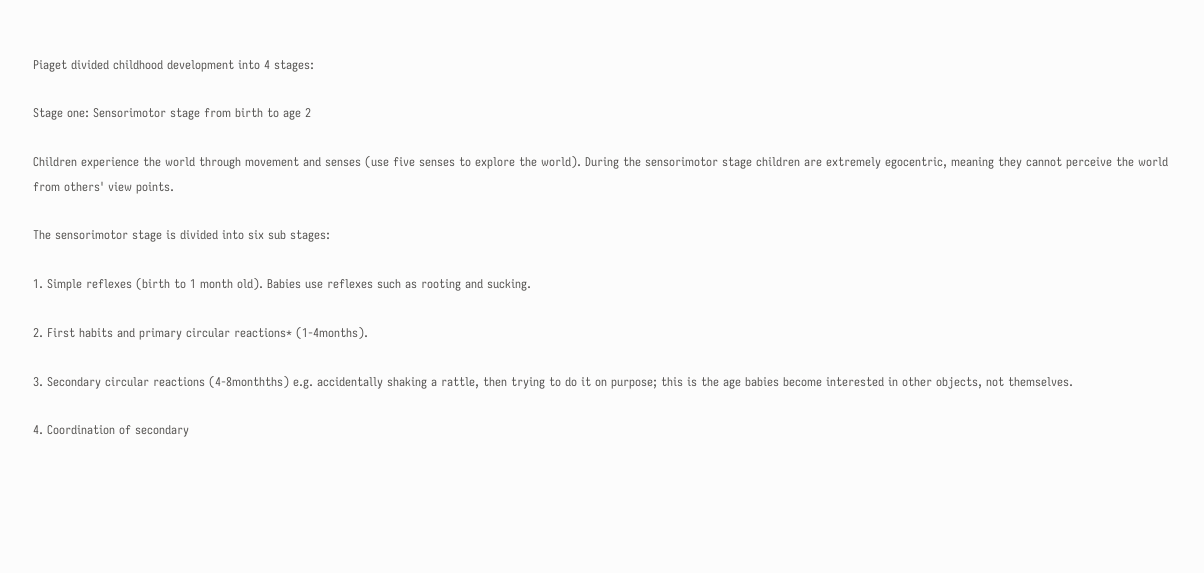Piaget divided childhood development into 4 stages:

Stage one: Sensorimotor stage from birth to age 2

Children experience the world through movement and senses (use five senses to explore the world). During the sensorimotor stage children are extremely egocentric, meaning they cannot perceive the world from others' view points.

The sensorimotor stage is divided into six sub stages:

1. Simple reflexes (birth to 1 month old). Babies use reflexes such as rooting and sucking.

2. First habits and primary circular reactions* (1-4months).

3. Secondary circular reactions (4-8monthths) e.g. accidentally shaking a rattle, then trying to do it on purpose; this is the age babies become interested in other objects, not themselves.

4. Coordination of secondary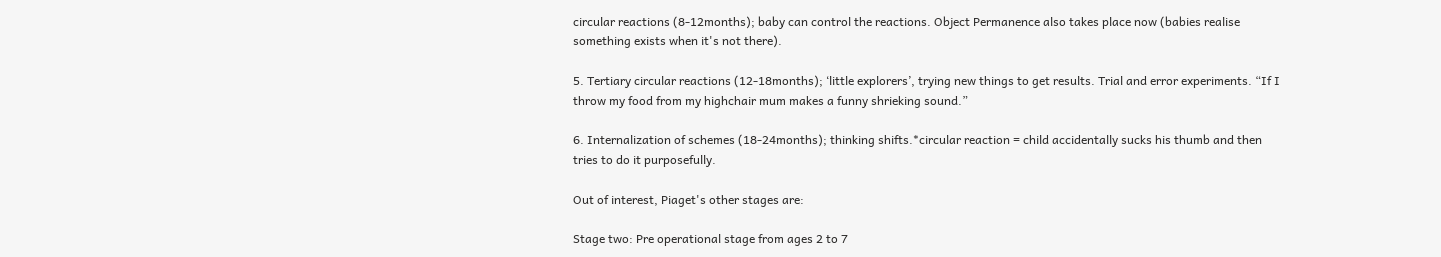circular reactions (8-12months); baby can control the reactions. Object Permanence also takes place now (babies realise something exists when it's not there).

5. Tertiary circular reactions (12-18months); ‘little explorers’, trying new things to get results. Trial and error experiments. “If I throw my food from my highchair mum makes a funny shrieking sound.”

6. Internalization of schemes (18-24months); thinking shifts.*circular reaction = child accidentally sucks his thumb and then tries to do it purposefully.

Out of interest, Piaget's other stages are:

Stage two: Pre operational stage from ages 2 to 7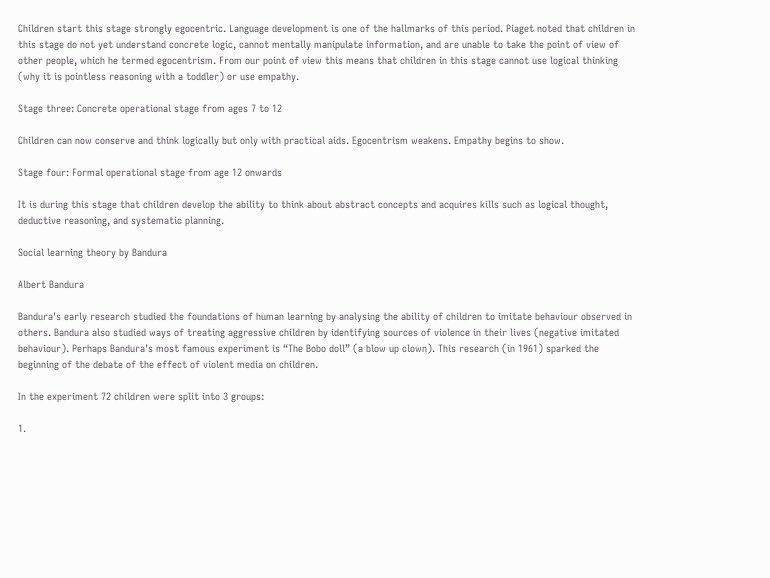Children start this stage strongly egocentric. Language development is one of the hallmarks of this period. Piaget noted that children in this stage do not yet understand concrete logic, cannot mentally manipulate information, and are unable to take the point of view of other people, which he termed egocentrism. From our point of view this means that children in this stage cannot use logical thinking (why it is pointless reasoning with a toddler) or use empathy.

Stage three: Concrete operational stage from ages 7 to 12

Children can now conserve and think logically but only with practical aids. Egocentrism weakens. Empathy begins to show.

Stage four: Formal operational stage from age 12 onwards

It is during this stage that children develop the ability to think about abstract concepts and acquires kills such as logical thought, deductive reasoning, and systematic planning.

Social learning theory by Bandura

Albert Bandura

Bandura's early research studied the foundations of human learning by analysing the ability of children to imitate behaviour observed in others. Bandura also studied ways of treating aggressive children by identifying sources of violence in their lives (negative imitated behaviour). Perhaps Bandura's most famous experiment is “The Bobo doll” (a blow up clown). This research (in 1961) sparked the beginning of the debate of the effect of violent media on children.

In the experiment 72 children were split into 3 groups:

1.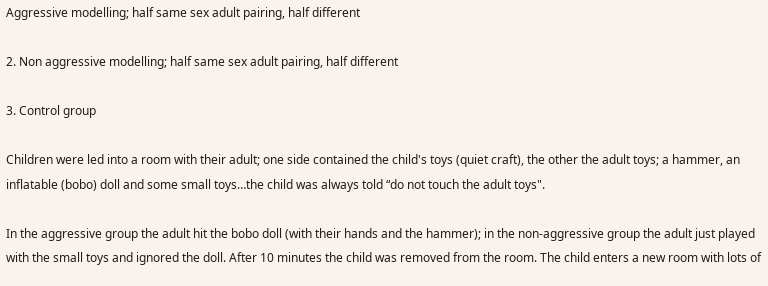Aggressive modelling; half same sex adult pairing, half different

2. Non aggressive modelling; half same sex adult pairing, half different

3. Control group

Children were led into a room with their adult; one side contained the child's toys (quiet craft), the other the adult toys; a hammer, an inflatable (bobo) doll and some small toys…the child was always told “do not touch the adult toys".

In the aggressive group the adult hit the bobo doll (with their hands and the hammer); in the non-aggressive group the adult just played with the small toys and ignored the doll. After 10 minutes the child was removed from the room. The child enters a new room with lots of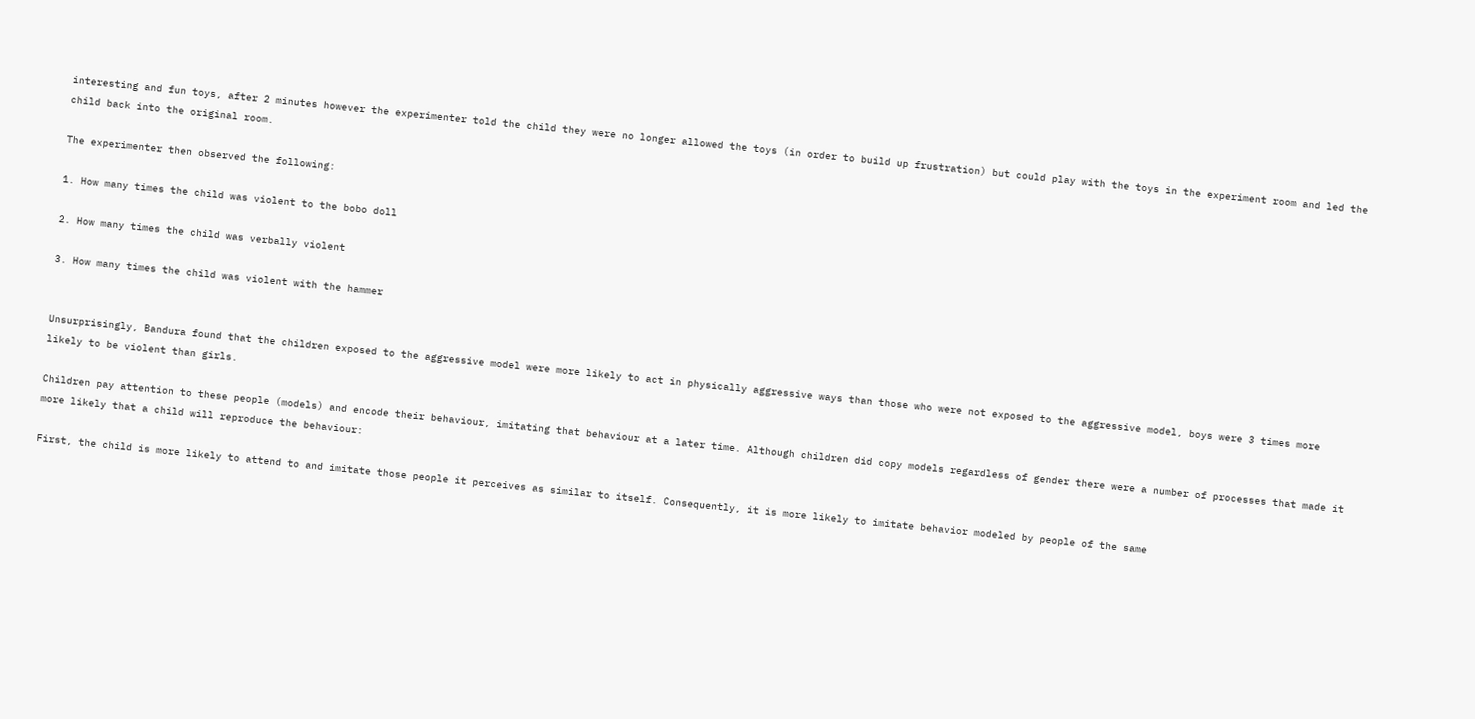interesting and fun toys, after 2 minutes however the experimenter told the child they were no longer allowed the toys (in order to build up frustration) but could play with the toys in the experiment room and led the child back into the original room.

The experimenter then observed the following:

1. How many times the child was violent to the bobo doll

2. How many times the child was verbally violent

3. How many times the child was violent with the hammer


Unsurprisingly, Bandura found that the children exposed to the aggressive model were more likely to act in physically aggressive ways than those who were not exposed to the aggressive model, boys were 3 times more likely to be violent than girls.

Children pay attention to these people (models) and encode their behaviour, imitating that behaviour at a later time. Although children did copy models regardless of gender there were a number of processes that made it more likely that a child will reproduce the behaviour:

First, the child is more likely to attend to and imitate those people it perceives as similar to itself. Consequently, it is more likely to imitate behavior modeled by people of the same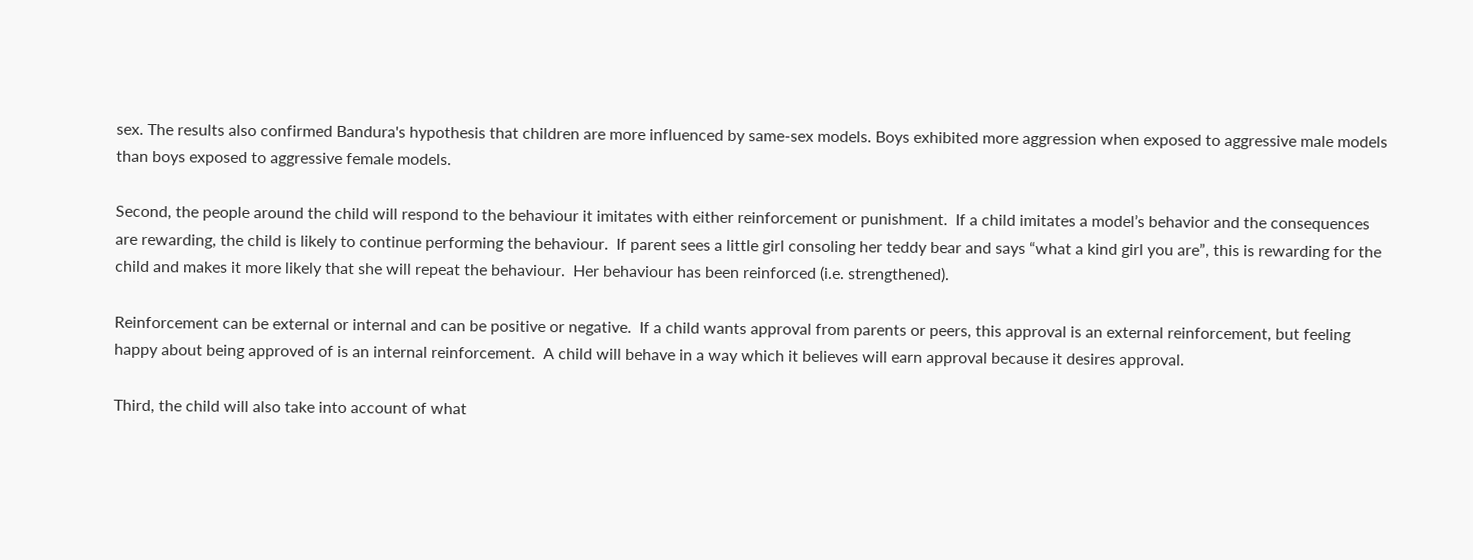sex. The results also confirmed Bandura's hypothesis that children are more influenced by same-sex models. Boys exhibited more aggression when exposed to aggressive male models than boys exposed to aggressive female models.

Second, the people around the child will respond to the behaviour it imitates with either reinforcement or punishment.  If a child imitates a model’s behavior and the consequences are rewarding, the child is likely to continue performing the behaviour.  If parent sees a little girl consoling her teddy bear and says “what a kind girl you are”, this is rewarding for the child and makes it more likely that she will repeat the behaviour.  Her behaviour has been reinforced (i.e. strengthened).

Reinforcement can be external or internal and can be positive or negative.  If a child wants approval from parents or peers, this approval is an external reinforcement, but feeling happy about being approved of is an internal reinforcement.  A child will behave in a way which it believes will earn approval because it desires approval.

Third, the child will also take into account of what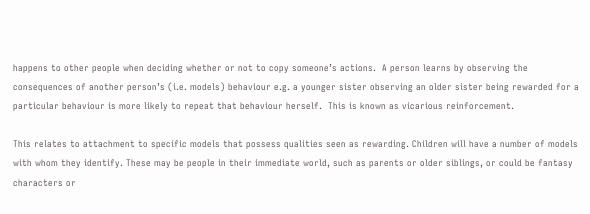happens to other people when deciding whether or not to copy someone’s actions.  A person learns by observing the consequences of another person’s (i.e. models) behaviour e.g. a younger sister observing an older sister being rewarded for a particular behaviour is more likely to repeat that behaviour herself.  This is known as vicarious reinforcement.

This relates to attachment to specific models that possess qualities seen as rewarding. Children will have a number of models with whom they identify. These may be people in their immediate world, such as parents or older siblings, or could be fantasy characters or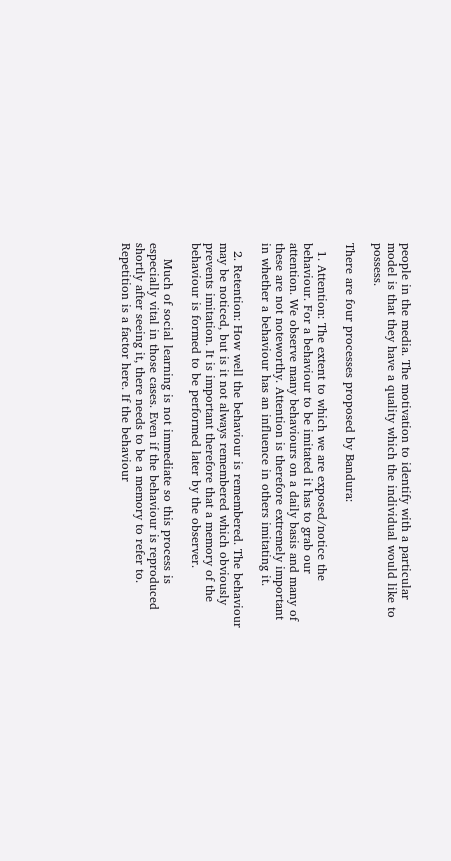people in the media. The motivation to identify with a particular model is that they have a quality which the individual would like to possess.

There are four processes proposed by Bandura:

  1. Attention: The extent to which we are exposed/notice the behaviour. For a behaviour to be imitated it has to grab our attention. We observe many behaviours on a daily basis and many of these are not noteworthy. Attention is therefore extremely important in whether a behaviour has an influence in others imitating it.

  2. Retention: How well the behaviour is remembered. The behaviour may be noticed, but is it not always remembered which obviously prevents imitation. It is important therefore that a memory of the behaviour is formed to be performed later by the observer.

    Much of social learning is not immediate so this process is especially vital in those cases. Even if the behaviour is reproduced shortly after seeing it, there needs to be a memory to refer to. Repetition is a factor here. If the behaviour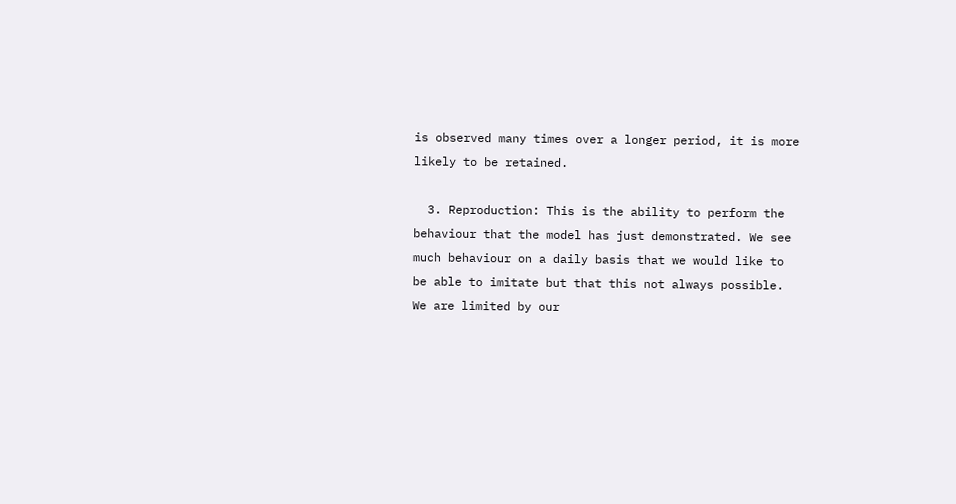is observed many times over a longer period, it is more likely to be retained.

  3. Reproduction: This is the ability to perform the behaviour that the model has just demonstrated. We see much behaviour on a daily basis that we would like to be able to imitate but that this not always possible. We are limited by our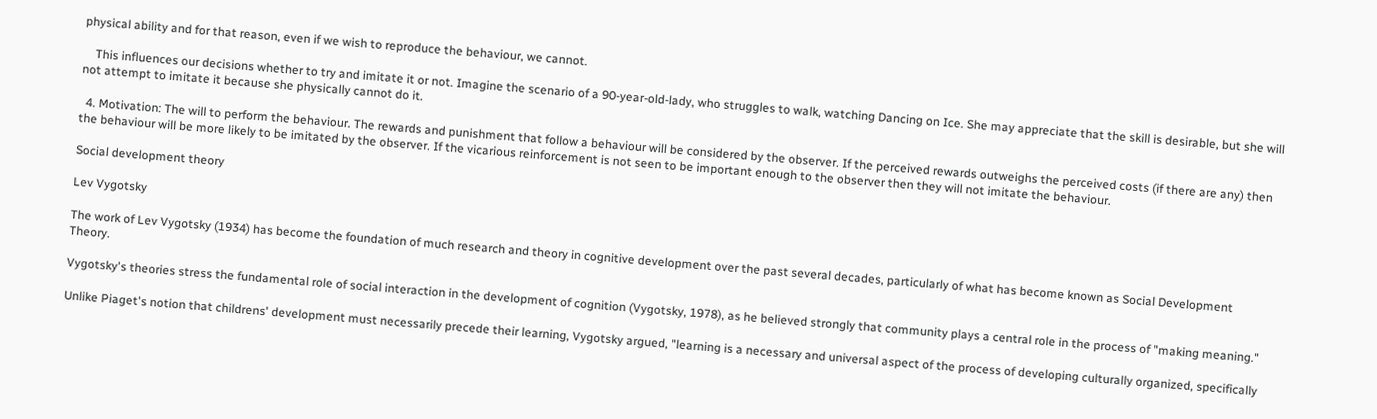physical ability and for that reason, even if we wish to reproduce the behaviour, we cannot.

    This influences our decisions whether to try and imitate it or not. Imagine the scenario of a 90-year-old-lady, who struggles to walk, watching Dancing on Ice. She may appreciate that the skill is desirable, but she will not attempt to imitate it because she physically cannot do it.

  4. Motivation: The will to perform the behaviour. The rewards and punishment that follow a behaviour will be considered by the observer. If the perceived rewards outweighs the perceived costs (if there are any) then the behaviour will be more likely to be imitated by the observer. If the vicarious reinforcement is not seen to be important enough to the observer then they will not imitate the behaviour.

Social development theory

Lev Vygotsky

The work of Lev Vygotsky (1934) has become the foundation of much research and theory in cognitive development over the past several decades, particularly of what has become known as Social Development Theory.

Vygotsky's theories stress the fundamental role of social interaction in the development of cognition (Vygotsky, 1978), as he believed strongly that community plays a central role in the process of "making meaning."

Unlike Piaget's notion that childrens' development must necessarily precede their learning, Vygotsky argued, "learning is a necessary and universal aspect of the process of developing culturally organized, specifically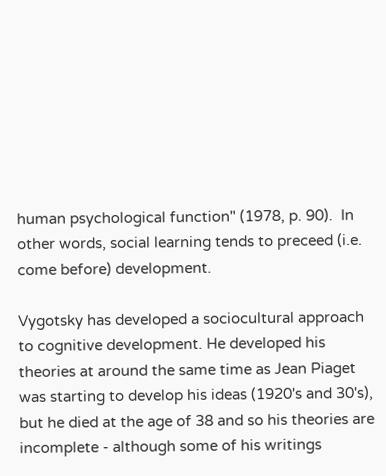human psychological function" (1978, p. 90).  In other words, social learning tends to preceed (i.e. come before) development.

Vygotsky has developed a sociocultural approach to cognitive development. He developed his theories at around the same time as Jean Piaget was starting to develop his ideas (1920's and 30's), but he died at the age of 38 and so his theories are incomplete - although some of his writings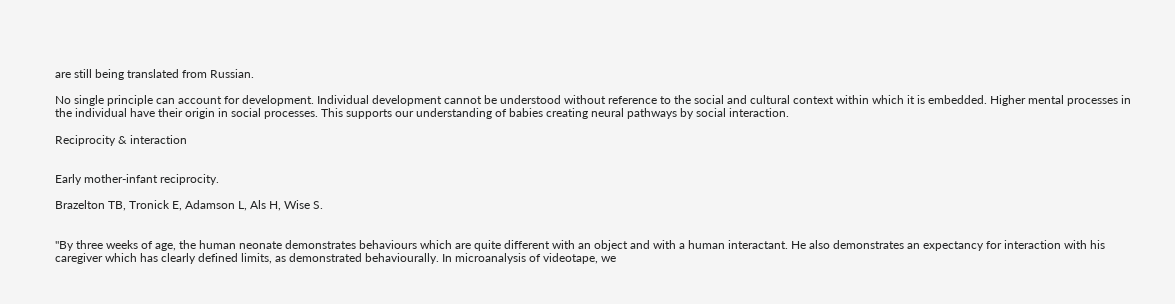are still being translated from Russian.

No single principle can account for development. Individual development cannot be understood without reference to the social and cultural context within which it is embedded. Higher mental processes in the individual have their origin in social processes. This supports our understanding of babies creating neural pathways by social interaction.

Reciprocity & interaction


Early mother-infant reciprocity.

Brazelton TB, Tronick E, Adamson L, Als H, Wise S.


"By three weeks of age, the human neonate demonstrates behaviours which are quite different with an object and with a human interactant. He also demonstrates an expectancy for interaction with his caregiver which has clearly defined limits, as demonstrated behaviourally. In microanalysis of videotape, we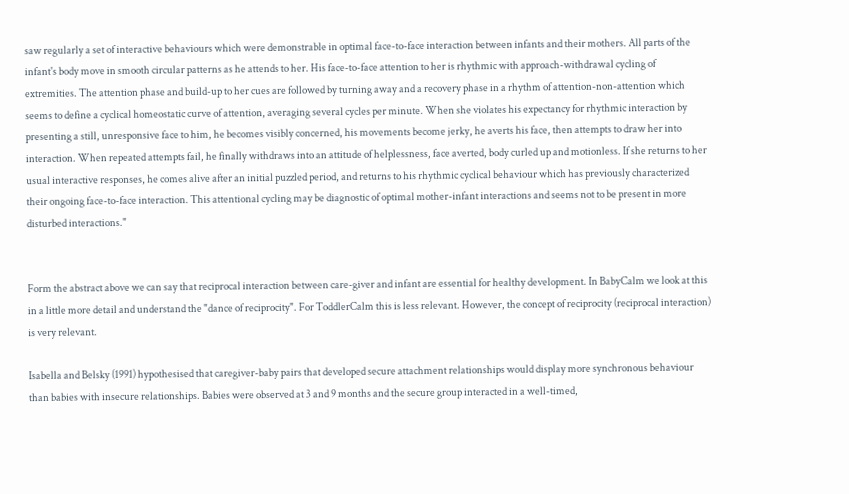saw regularly a set of interactive behaviours which were demonstrable in optimal face-to-face interaction between infants and their mothers. All parts of the infant's body move in smooth circular patterns as he attends to her. His face-to-face attention to her is rhythmic with approach-withdrawal cycling of extremities. The attention phase and build-up to her cues are followed by turning away and a recovery phase in a rhythm of attention-non-attention which seems to define a cyclical homeostatic curve of attention, averaging several cycles per minute. When she violates his expectancy for rhythmic interaction by presenting a still, unresponsive face to him, he becomes visibly concerned, his movements become jerky, he averts his face, then attempts to draw her into interaction. When repeated attempts fail, he finally withdraws into an attitude of helplessness, face averted, body curled up and motionless. If she returns to her usual interactive responses, he comes alive after an initial puzzled period, and returns to his rhythmic cyclical behaviour which has previously characterized their ongoing face-to-face interaction. This attentional cycling may be diagnostic of optimal mother-infant interactions and seems not to be present in more disturbed interactions."


Form the abstract above we can say that reciprocal interaction between care-giver and infant are essential for healthy development. In BabyCalm we look at this in a little more detail and understand the "dance of reciprocity". For ToddlerCalm this is less relevant. However, the concept of reciprocity (reciprocal interaction) is very relevant.

Isabella and Belsky (1991) hypothesised that caregiver-baby pairs that developed secure attachment relationships would display more synchronous behaviour than babies with insecure relationships. Babies were observed at 3 and 9 months and the secure group interacted in a well-timed,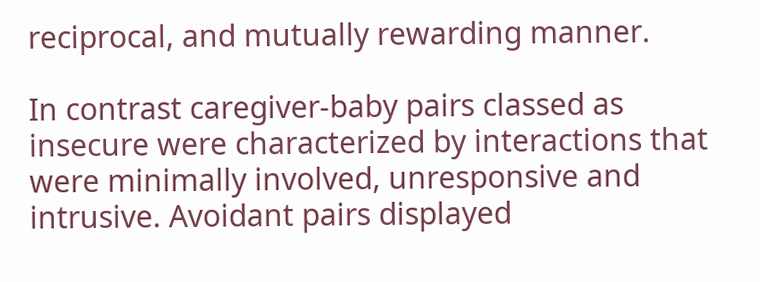reciprocal, and mutually rewarding manner.

In contrast caregiver-baby pairs classed as insecure were characterized by interactions that were minimally involved, unresponsive and intrusive. Avoidant pairs displayed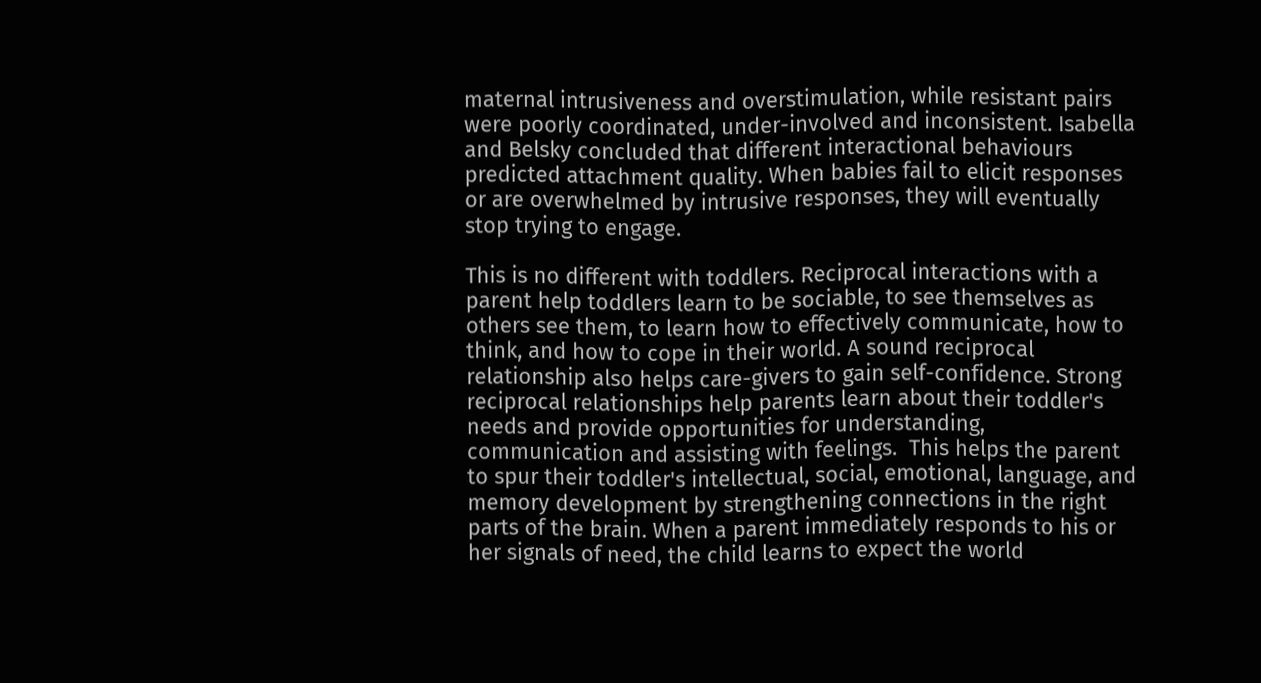maternal intrusiveness and overstimulation, while resistant pairs were poorly coordinated, under-involved and inconsistent. Isabella and Belsky concluded that different interactional behaviours predicted attachment quality. When babies fail to elicit responses or are overwhelmed by intrusive responses, they will eventually stop trying to engage.

This is no different with toddlers. Reciprocal interactions with a parent help toddlers learn to be sociable, to see themselves as others see them, to learn how to effectively communicate, how to think, and how to cope in their world. A sound reciprocal relationship also helps care-givers to gain self-confidence. Strong reciprocal relationships help parents learn about their toddler's needs and provide opportunities for understanding, communication and assisting with feelings.  This helps the parent to spur their toddler's intellectual, social, emotional, language, and memory development by strengthening connections in the right parts of the brain. When a parent immediately responds to his or her signals of need, the child learns to expect the world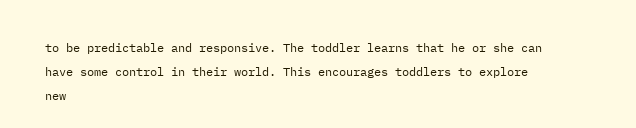to be predictable and responsive. The toddler learns that he or she can have some control in their world. This encourages toddlers to explore new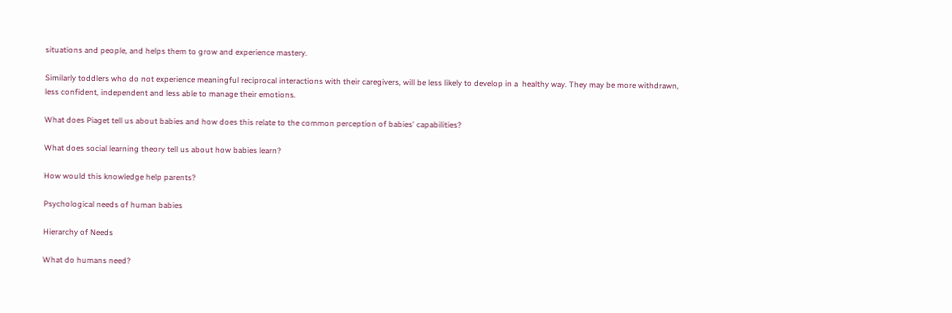situations and people, and helps them to grow and experience mastery.

Similarly toddlers who do not experience meaningful reciprocal interactions with their caregivers, will be less likely to develop in a  healthy way. They may be more withdrawn, less confident, independent and less able to manage their emotions.

What does Piaget tell us about babies and how does this relate to the common perception of babies' capabilities?

What does social learning theory tell us about how babies learn?

How would this knowledge help parents?

Psychological needs of human babies

Hierarchy of Needs

What do humans need?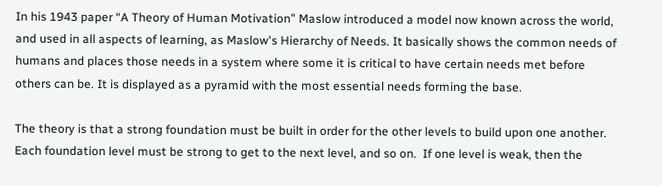In his 1943 paper “A Theory of Human Motivation” Maslow introduced a model now known across the world, and used in all aspects of learning, as Maslow's Hierarchy of Needs. It basically shows the common needs of humans and places those needs in a system where some it is critical to have certain needs met before others can be. It is displayed as a pyramid with the most essential needs forming the base.

The theory is that a strong foundation must be built in order for the other levels to build upon one another.  Each foundation level must be strong to get to the next level, and so on.  If one level is weak, then the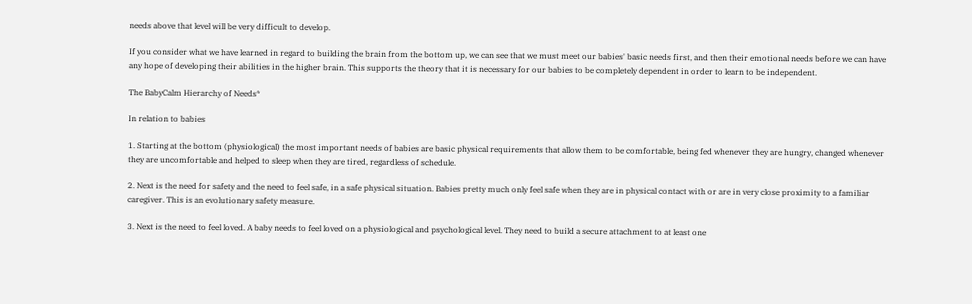needs above that level will be very difficult to develop.

If you consider what we have learned in regard to building the brain from the bottom up, we can see that we must meet our babies' basic needs first, and then their emotional needs before we can have any hope of developing their abilities in the higher brain. This supports the theory that it is necessary for our babies to be completely dependent in order to learn to be independent.

The BabyCalm Hierarchy of Needs*

In relation to babies

1. Starting at the bottom (physiological) the most important needs of babies are basic physical requirements that allow them to be comfortable, being fed whenever they are hungry, changed whenever they are uncomfortable and helped to sleep when they are tired, regardless of schedule.

2. Next is the need for safety and the need to feel safe, in a safe physical situation. Babies pretty much only feel safe when they are in physical contact with or are in very close proximity to a familiar caregiver. This is an evolutionary safety measure.

3. Next is the need to feel loved. A baby needs to feel loved on a physiological and psychological level. They need to build a secure attachment to at least one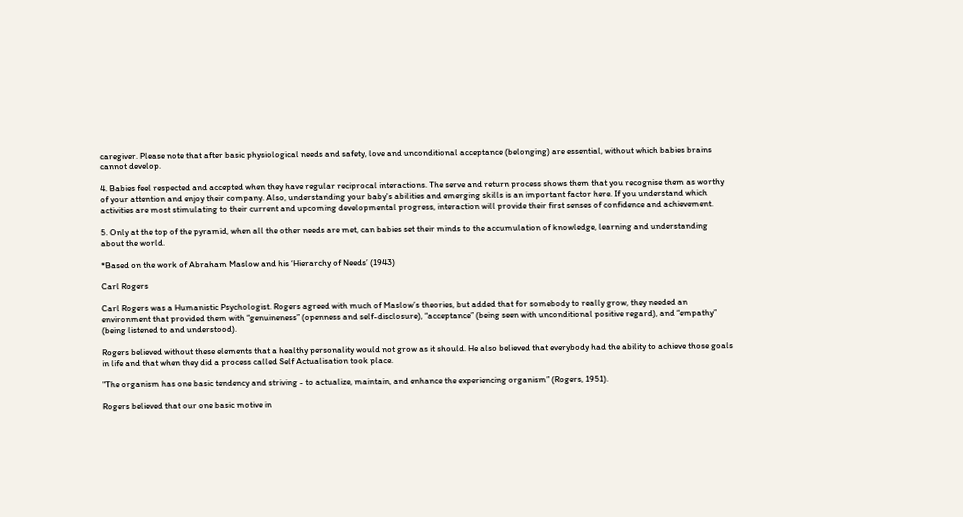caregiver. Please note that after basic physiological needs and safety, love and unconditional acceptance (belonging) are essential, without which babies brains cannot develop.

4. Babies feel respected and accepted when they have regular reciprocal interactions. The serve and return process shows them that you recognise them as worthy of your attention and enjoy their company. Also, understanding your baby's abilities and emerging skills is an important factor here. If you understand which activities are most stimulating to their current and upcoming developmental progress, interaction will provide their first senses of confidence and achievement.

5. Only at the top of the pyramid, when all the other needs are met, can babies set their minds to the accumulation of knowledge, learning and understanding about the world.

*Based on the work of Abraham Maslow and his ‘Hierarchy of Needs’ (1943)

Carl Rogers

Carl Rogers was a Humanistic Psychologist. Rogers agreed with much of Maslow’s theories, but added that for somebody to really grow, they needed an environment that provided them with “genuineness” (openness and self-disclosure), “acceptance” (being seen with unconditional positive regard), and “empathy” (being listened to and understood).

Rogers believed without these elements that a healthy personality would not grow as it should. He also believed that everybody had the ability to achieve those goals in life and that when they did a process called Self Actualisation took place.

"The organism has one basic tendency and striving - to actualize, maintain, and enhance the experiencing organism” (Rogers, 1951).

Rogers believed that our one basic motive in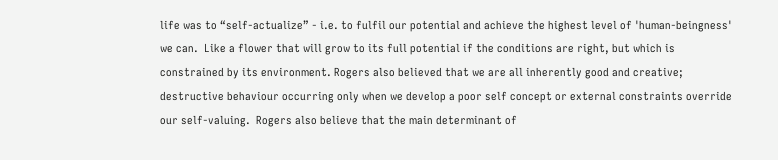life was to “self-actualize” - i.e. to fulfil our potential and achieve the highest level of 'human-beingness' we can.  Like a flower that will grow to its full potential if the conditions are right, but which is constrained by its environment. Rogers also believed that we are all inherently good and creative; destructive behaviour occurring only when we develop a poor self concept or external constraints override our self-valuing.  Rogers also believe that the main determinant of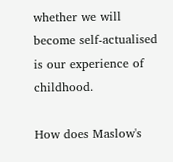whether we will become self-actualised is our experience of childhood.

How does Maslow's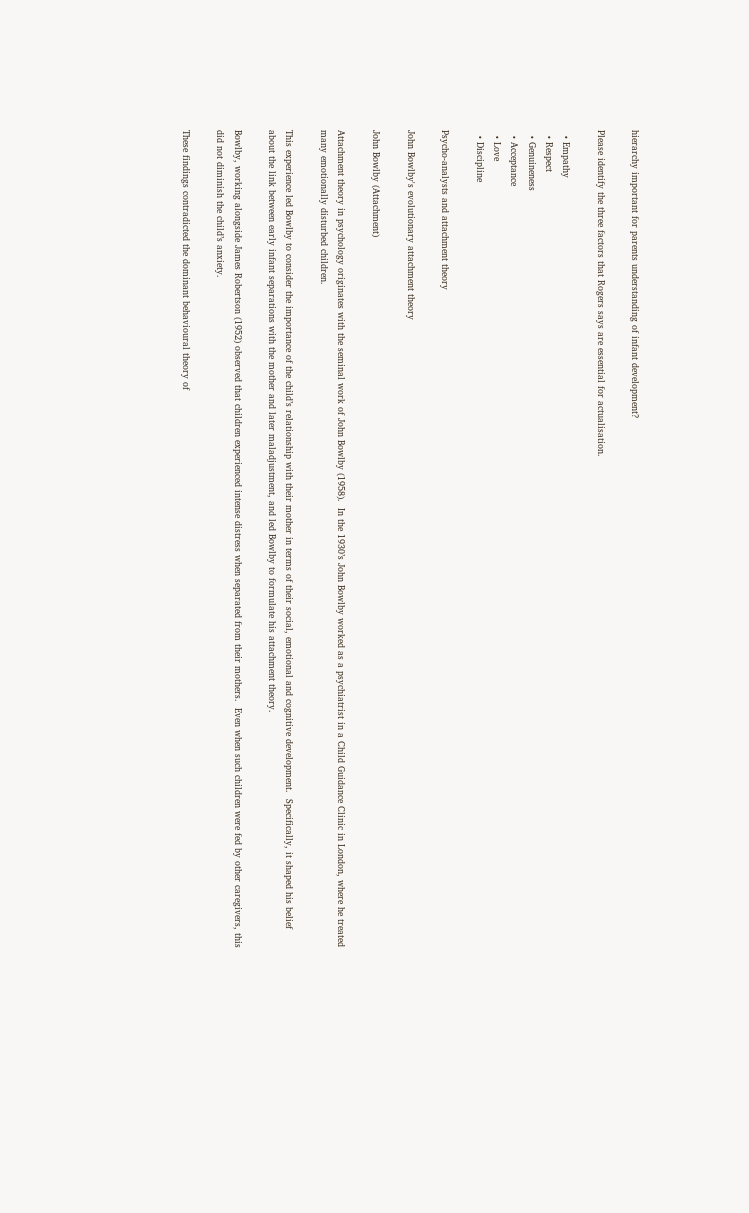hierarchy important for parents understanding of infant development?

Please identify the three factors that Rogers says are essential for actualisation.

  • Empathy
  • Respect
  • Genuineness
  • Acceptance
  • Love
  • Discipline

Psycho-analysts and attachment theory

John Bowlby's evolutionary attachment theory

John Bowlby (Attachment)

Attachment theory in psychology originates with the seminal work of John Bowlby (1958).  In the 1930’s John Bowlby worked as a psychiatrist in a Child Guidance Clinic in London, where he treated many emotionally disturbed children.

This experience led Bowlby to consider the importance of the child’s relationship with their mother in terms of their social, emotional and cognitive development.  Specifically, it shaped his belief about the link between early infant separations with the mother and later maladjustment, and led Bowlby to formulate his attachment theory.

Bowlby, working alongside James Robertson (1952) observed that children experienced intense distress when separated from their mothers.  Even when such children were fed by other caregivers, this did not diminish the child’s anxiety.

These findings contradicted the dominant behavioural theory of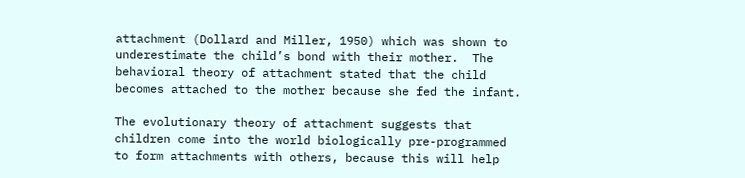attachment (Dollard and Miller, 1950) which was shown to underestimate the child’s bond with their mother.  The behavioral theory of attachment stated that the child becomes attached to the mother because she fed the infant.

The evolutionary theory of attachment suggests that children come into the world biologically pre-programmed to form attachments with others, because this will help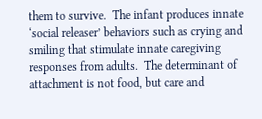them to survive.  The infant produces innate ‘social releaser’ behaviors such as crying and smiling that stimulate innate caregiving responses from adults.  The determinant of attachment is not food, but care and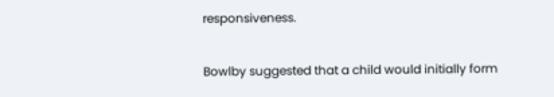responsiveness.

Bowlby suggested that a child would initially form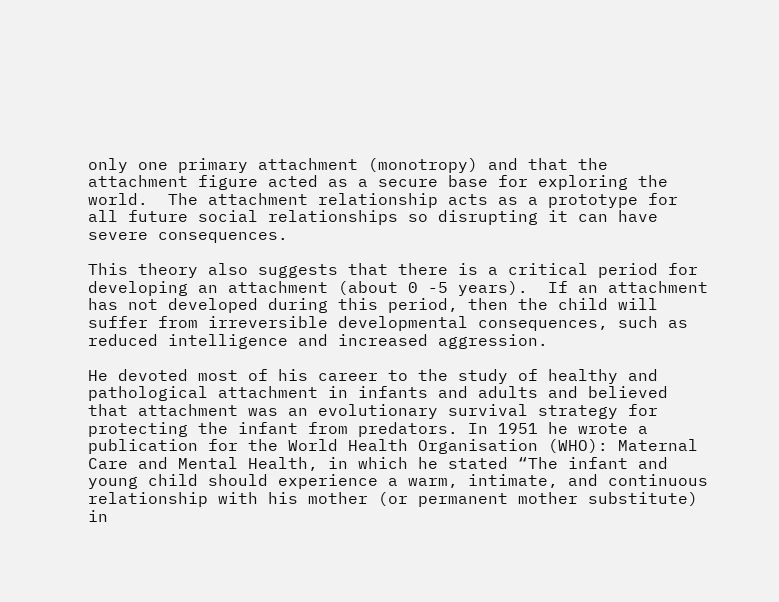only one primary attachment (monotropy) and that the attachment figure acted as a secure base for exploring the world.  The attachment relationship acts as a prototype for all future social relationships so disrupting it can have severe consequences.

This theory also suggests that there is a critical period for developing an attachment (about 0 -5 years).  If an attachment has not developed during this period, then the child will suffer from irreversible developmental consequences, such as reduced intelligence and increased aggression.

He devoted most of his career to the study of healthy and pathological attachment in infants and adults and believed that attachment was an evolutionary survival strategy for protecting the infant from predators. In 1951 he wrote a publication for the World Health Organisation (WHO): Maternal Care and Mental Health, in which he stated “The infant and young child should experience a warm, intimate, and continuous relationship with his mother (or permanent mother substitute) in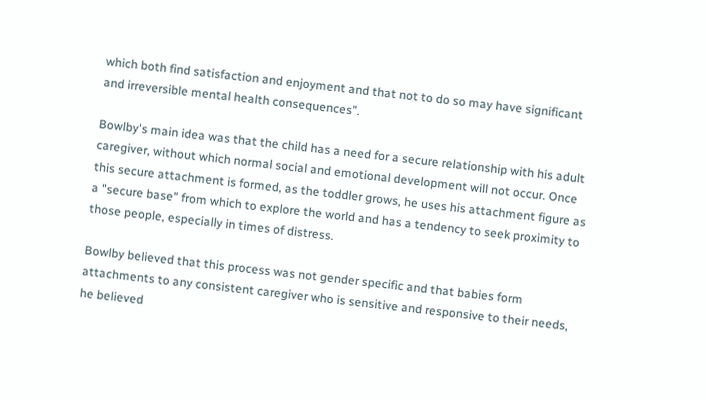which both find satisfaction and enjoyment and that not to do so may have significant and irreversible mental health consequences”.

Bowlby's main idea was that the child has a need for a secure relationship with his adult caregiver, without which normal social and emotional development will not occur. Once this secure attachment is formed, as the toddler grows, he uses his attachment figure as a "secure base" from which to explore the world and has a tendency to seek proximity to those people, especially in times of distress.

Bowlby believed that this process was not gender specific and that babies form attachments to any consistent caregiver who is sensitive and responsive to their needs, he believed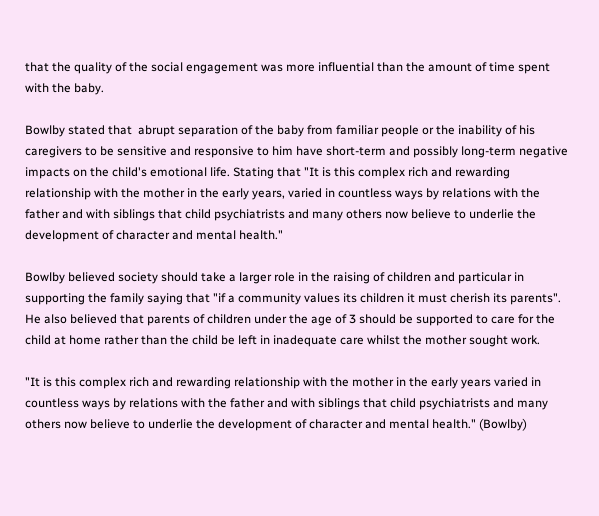that the quality of the social engagement was more influential than the amount of time spent with the baby.

Bowlby stated that  abrupt separation of the baby from familiar people or the inability of his caregivers to be sensitive and responsive to him have short-term and possibly long-term negative impacts on the child's emotional life. Stating that "It is this complex rich and rewarding relationship with the mother in the early years, varied in countless ways by relations with the father and with siblings that child psychiatrists and many others now believe to underlie the development of character and mental health."

Bowlby believed society should take a larger role in the raising of children and particular in supporting the family saying that "if a community values its children it must cherish its parents".  He also believed that parents of children under the age of 3 should be supported to care for the child at home rather than the child be left in inadequate care whilst the mother sought work.

"It is this complex rich and rewarding relationship with the mother in the early years varied in countless ways by relations with the father and with siblings that child psychiatrists and many others now believe to underlie the development of character and mental health." (Bowlby)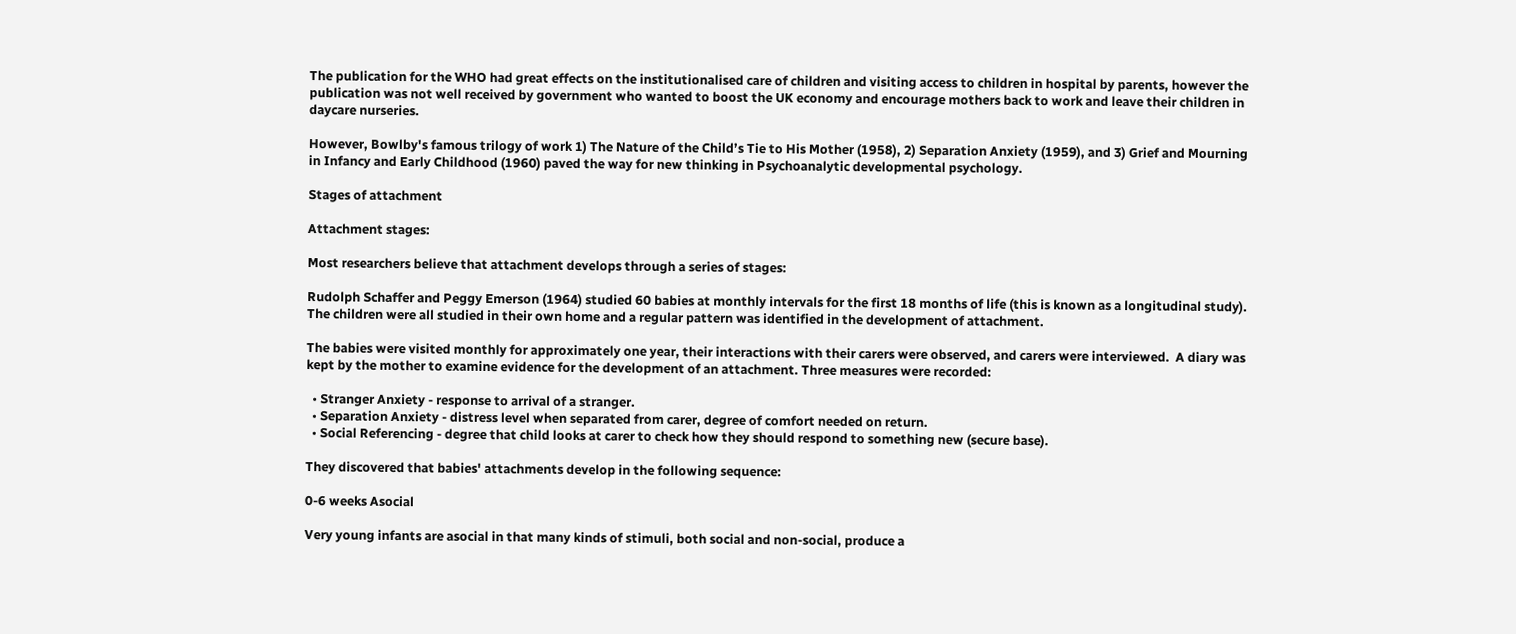The publication for the WHO had great effects on the institutionalised care of children and visiting access to children in hospital by parents, however the publication was not well received by government who wanted to boost the UK economy and encourage mothers back to work and leave their children in daycare nurseries.

However, Bowlby's famous trilogy of work 1) The Nature of the Child’s Tie to His Mother (1958), 2) Separation Anxiety (1959), and 3) Grief and Mourning in Infancy and Early Childhood (1960) paved the way for new thinking in Psychoanalytic developmental psychology.

Stages of attachment

Attachment stages:

Most researchers believe that attachment develops through a series of stages:

Rudolph Schaffer and Peggy Emerson (1964) studied 60 babies at monthly intervals for the first 18 months of life (this is known as a longitudinal study). The children were all studied in their own home and a regular pattern was identified in the development of attachment.

The babies were visited monthly for approximately one year, their interactions with their carers were observed, and carers were interviewed.  A diary was kept by the mother to examine evidence for the development of an attachment. Three measures were recorded:

  • Stranger Anxiety - response to arrival of a stranger.
  • Separation Anxiety - distress level when separated from carer, degree of comfort needed on return.
  • Social Referencing - degree that child looks at carer to check how they should respond to something new (secure base).

They discovered that babies' attachments develop in the following sequence:

0-6 weeks Asocial

Very young infants are asocial in that many kinds of stimuli, both social and non-social, produce a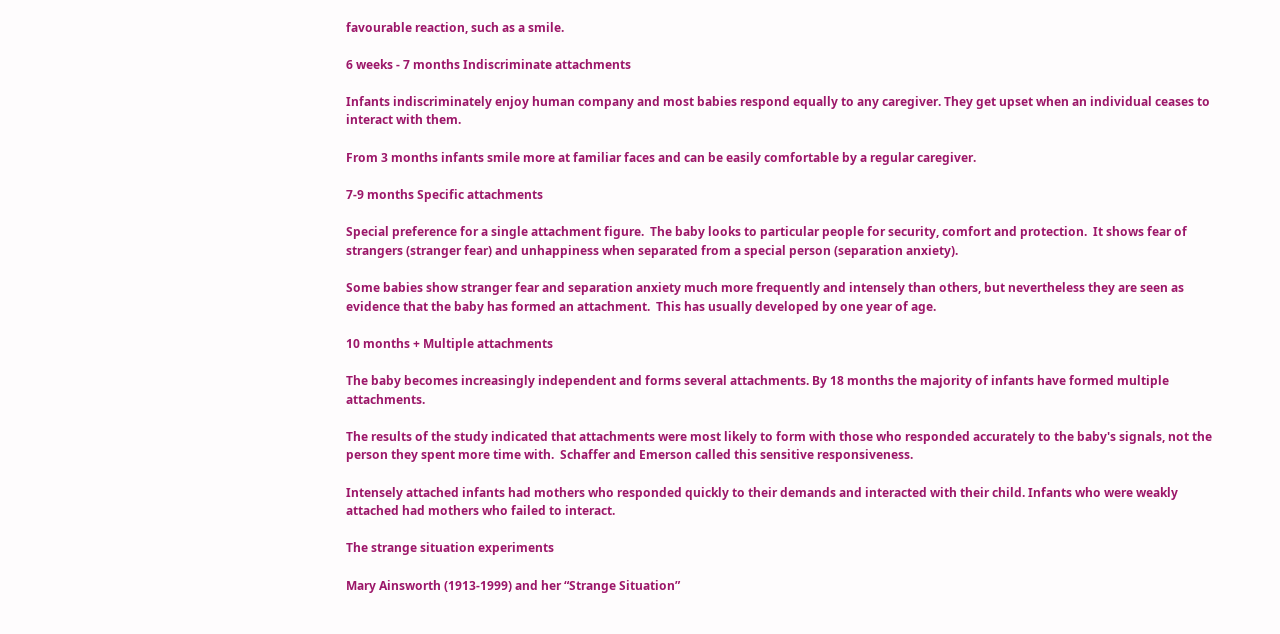favourable reaction, such as a smile.

6 weeks - 7 months Indiscriminate attachments

Infants indiscriminately enjoy human company and most babies respond equally to any caregiver. They get upset when an individual ceases to interact with them.

From 3 months infants smile more at familiar faces and can be easily comfortable by a regular caregiver.

7-9 months Specific attachments

Special preference for a single attachment figure.  The baby looks to particular people for security, comfort and protection.  It shows fear of strangers (stranger fear) and unhappiness when separated from a special person (separation anxiety).

Some babies show stranger fear and separation anxiety much more frequently and intensely than others, but nevertheless they are seen as evidence that the baby has formed an attachment.  This has usually developed by one year of age.

10 months + Multiple attachments

The baby becomes increasingly independent and forms several attachments. By 18 months the majority of infants have formed multiple attachments.

The results of the study indicated that attachments were most likely to form with those who responded accurately to the baby's signals, not the person they spent more time with.  Schaffer and Emerson called this sensitive responsiveness.

Intensely attached infants had mothers who responded quickly to their demands and interacted with their child. Infants who were weakly attached had mothers who failed to interact.

The strange situation experiments

Mary Ainsworth (1913-1999) and her “Strange Situation”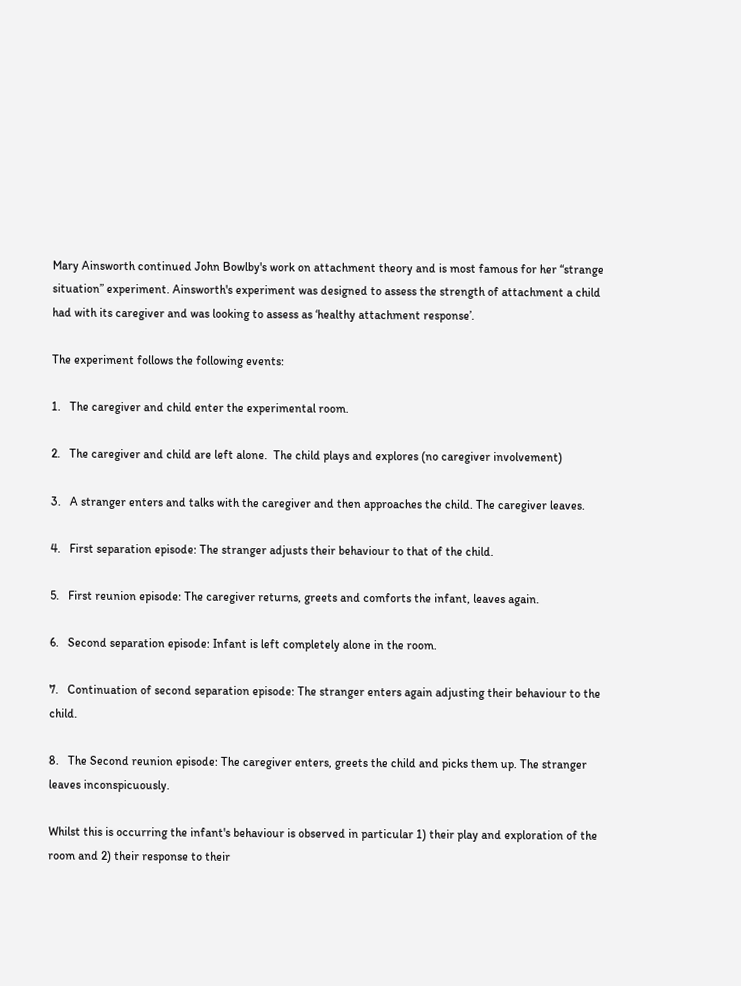Mary Ainsworth continued John Bowlby's work on attachment theory and is most famous for her “strange situation” experiment. Ainsworth's experiment was designed to assess the strength of attachment a child had with its caregiver and was looking to assess as ‘healthy attachment response’.

The experiment follows the following events:

1.   The caregiver and child enter the experimental room.

2.   The caregiver and child are left alone.  The child plays and explores (no caregiver involvement)

3.   A stranger enters and talks with the caregiver and then approaches the child. The caregiver leaves.

4.   First separation episode: The stranger adjusts their behaviour to that of the child.

5.   First reunion episode: The caregiver returns, greets and comforts the infant, leaves again.

6.   Second separation episode: Infant is left completely alone in the room.

7.   Continuation of second separation episode: The stranger enters again adjusting their behaviour to the child.

8.   The Second reunion episode: The caregiver enters, greets the child and picks them up. The stranger leaves inconspicuously.

Whilst this is occurring the infant's behaviour is observed in particular 1) their play and exploration of the room and 2) their response to their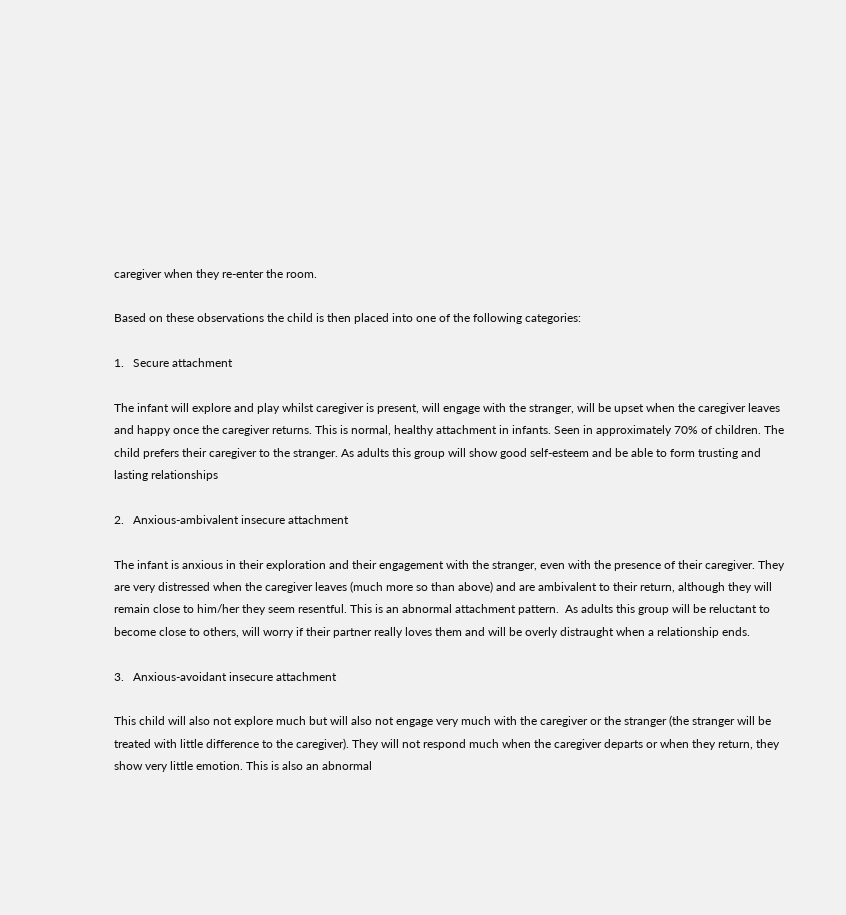caregiver when they re-enter the room.

Based on these observations the child is then placed into one of the following categories:

1.   Secure attachment

The infant will explore and play whilst caregiver is present, will engage with the stranger, will be upset when the caregiver leaves and happy once the caregiver returns. This is normal, healthy attachment in infants. Seen in approximately 70% of children. The child prefers their caregiver to the stranger. As adults this group will show good self-esteem and be able to form trusting and lasting relationships

2.   Anxious-ambivalent insecure attachment

The infant is anxious in their exploration and their engagement with the stranger, even with the presence of their caregiver. They are very distressed when the caregiver leaves (much more so than above) and are ambivalent to their return, although they will remain close to him/her they seem resentful. This is an abnormal attachment pattern.  As adults this group will be reluctant to become close to others, will worry if their partner really loves them and will be overly distraught when a relationship ends.

3.   Anxious-avoidant insecure attachment

This child will also not explore much but will also not engage very much with the caregiver or the stranger (the stranger will be treated with little difference to the caregiver). They will not respond much when the caregiver departs or when they return, they show very little emotion. This is also an abnormal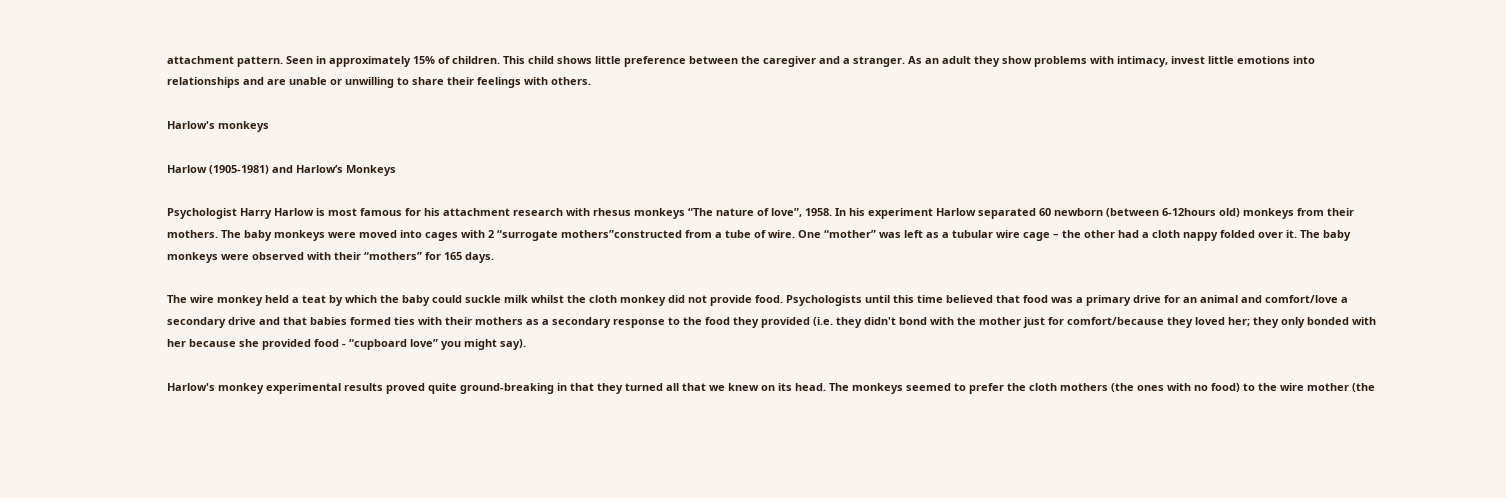attachment pattern. Seen in approximately 15% of children. This child shows little preference between the caregiver and a stranger. As an adult they show problems with intimacy, invest little emotions into relationships and are unable or unwilling to share their feelings with others.

Harlow's monkeys

Harlow (1905-1981) and Harlow’s Monkeys

Psychologist Harry Harlow is most famous for his attachment research with rhesus monkeys “The nature of love”, 1958. In his experiment Harlow separated 60 newborn (between 6-12hours old) monkeys from their mothers. The baby monkeys were moved into cages with 2 “surrogate mothers”constructed from a tube of wire. One “mother” was left as a tubular wire cage – the other had a cloth nappy folded over it. The baby monkeys were observed with their “mothers” for 165 days.

The wire monkey held a teat by which the baby could suckle milk whilst the cloth monkey did not provide food. Psychologists until this time believed that food was a primary drive for an animal and comfort/love a secondary drive and that babies formed ties with their mothers as a secondary response to the food they provided (i.e. they didn't bond with the mother just for comfort/because they loved her; they only bonded with her because she provided food - “cupboard love” you might say).

Harlow's monkey experimental results proved quite ground-breaking in that they turned all that we knew on its head. The monkeys seemed to prefer the cloth mothers (the ones with no food) to the wire mother (the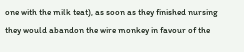one with the milk teat), as soon as they finished nursing they would abandon the wire monkey in favour of the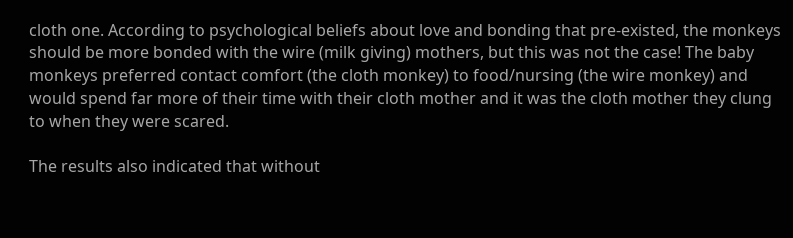cloth one. According to psychological beliefs about love and bonding that pre-existed, the monkeys should be more bonded with the wire (milk giving) mothers, but this was not the case! The baby monkeys preferred contact comfort (the cloth monkey) to food/nursing (the wire monkey) and would spend far more of their time with their cloth mother and it was the cloth mother they clung to when they were scared.

The results also indicated that without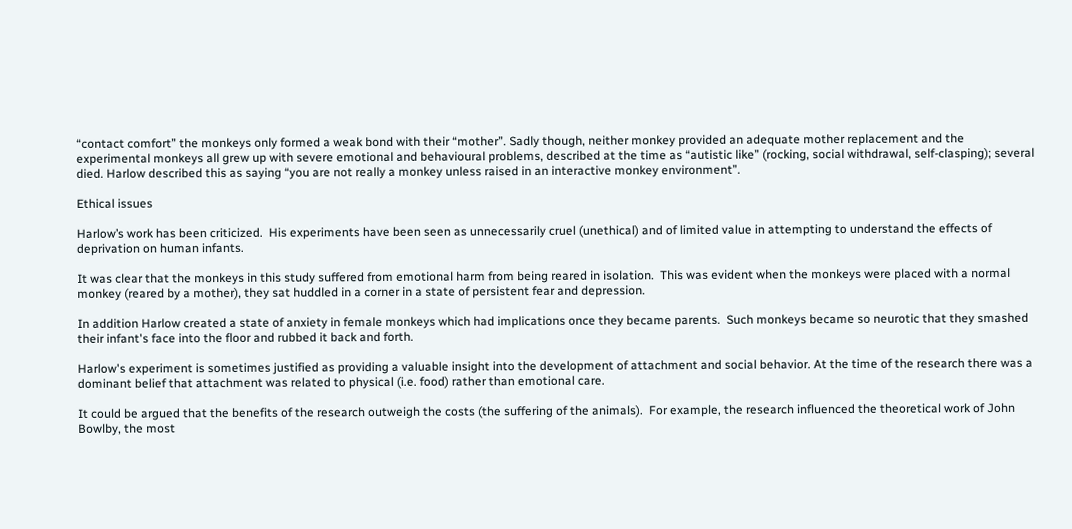“contact comfort” the monkeys only formed a weak bond with their “mother”. Sadly though, neither monkey provided an adequate mother replacement and the experimental monkeys all grew up with severe emotional and behavioural problems, described at the time as “autistic like” (rocking, social withdrawal, self-clasping); several died. Harlow described this as saying “you are not really a monkey unless raised in an interactive monkey environment”.

Ethical issues

Harlow’s work has been criticized.  His experiments have been seen as unnecessarily cruel (unethical) and of limited value in attempting to understand the effects of deprivation on human infants.

It was clear that the monkeys in this study suffered from emotional harm from being reared in isolation.  This was evident when the monkeys were placed with a normal monkey (reared by a mother), they sat huddled in a corner in a state of persistent fear and depression.

In addition Harlow created a state of anxiety in female monkeys which had implications once they became parents.  Such monkeys became so neurotic that they smashed their infant's face into the floor and rubbed it back and forth.

Harlow's experiment is sometimes justified as providing a valuable insight into the development of attachment and social behavior. At the time of the research there was a dominant belief that attachment was related to physical (i.e. food) rather than emotional care.

It could be argued that the benefits of the research outweigh the costs (the suffering of the animals).  For example, the research influenced the theoretical work of John Bowlby, the most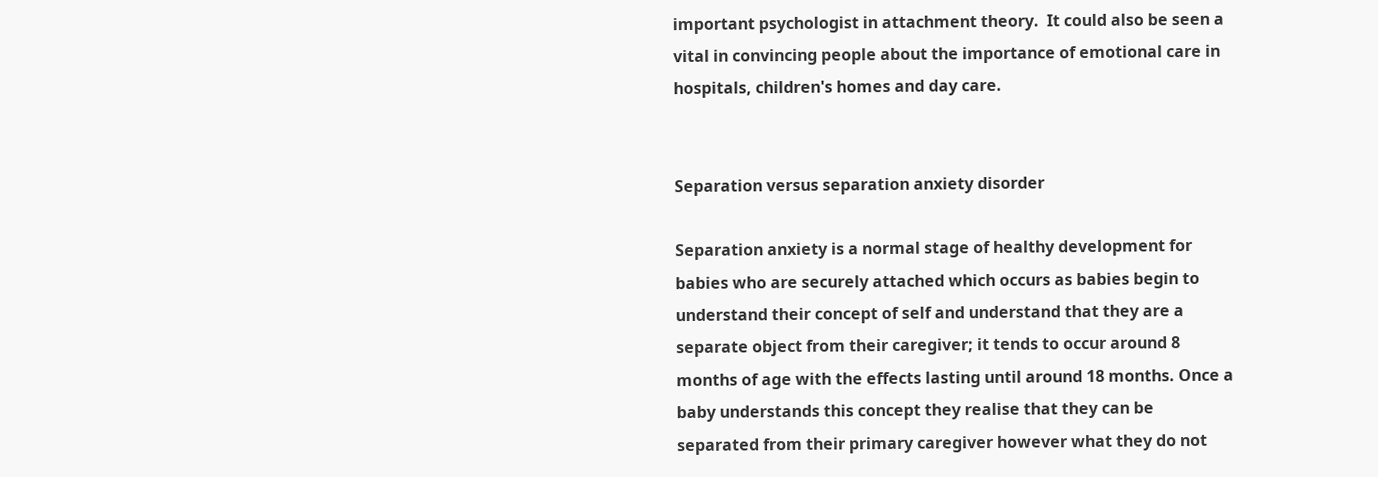important psychologist in attachment theory.  It could also be seen a vital in convincing people about the importance of emotional care in hospitals, children's homes and day care.


Separation versus separation anxiety disorder

Separation anxiety is a normal stage of healthy development for babies who are securely attached which occurs as babies begin to understand their concept of self and understand that they are a separate object from their caregiver; it tends to occur around 8 months of age with the effects lasting until around 18 months. Once a baby understands this concept they realise that they can be separated from their primary caregiver however what they do not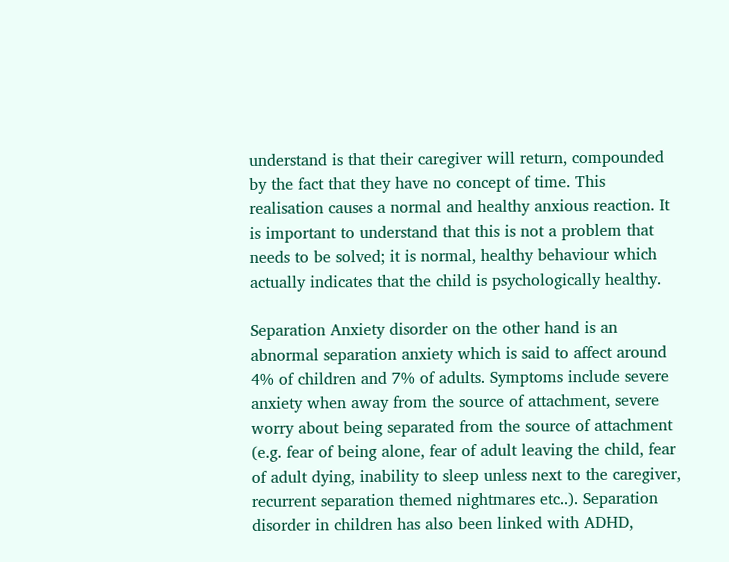understand is that their caregiver will return, compounded by the fact that they have no concept of time. This realisation causes a normal and healthy anxious reaction. It is important to understand that this is not a problem that needs to be solved; it is normal, healthy behaviour which actually indicates that the child is psychologically healthy.

Separation Anxiety disorder on the other hand is an abnormal separation anxiety which is said to affect around 4% of children and 7% of adults. Symptoms include severe anxiety when away from the source of attachment, severe worry about being separated from the source of attachment (e.g. fear of being alone, fear of adult leaving the child, fear of adult dying, inability to sleep unless next to the caregiver, recurrent separation themed nightmares etc..). Separation disorder in children has also been linked with ADHD,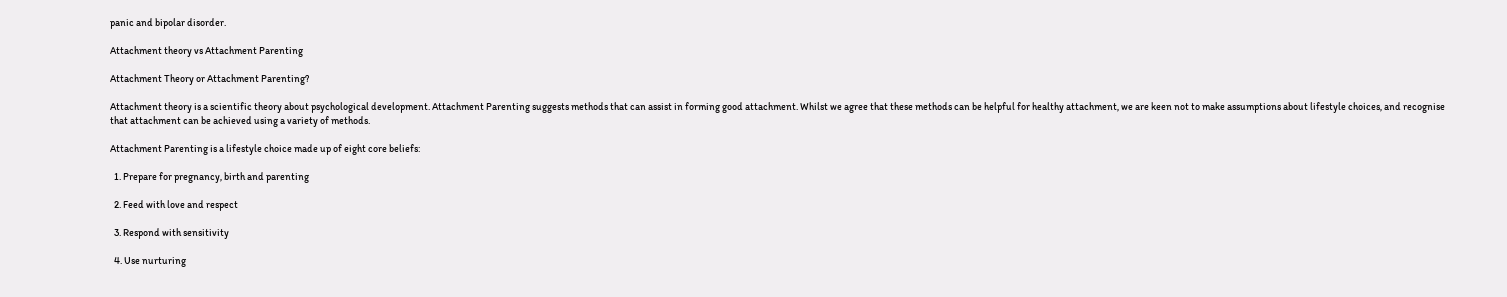panic and bipolar disorder.

Attachment theory vs Attachment Parenting

Attachment Theory or Attachment Parenting?

Attachment theory is a scientific theory about psychological development. Attachment Parenting suggests methods that can assist in forming good attachment. Whilst we agree that these methods can be helpful for healthy attachment, we are keen not to make assumptions about lifestyle choices, and recognise that attachment can be achieved using a variety of methods.

Attachment Parenting is a lifestyle choice made up of eight core beliefs:

  1. Prepare for pregnancy, birth and parenting

  2. Feed with love and respect

  3. Respond with sensitivity

  4. Use nurturing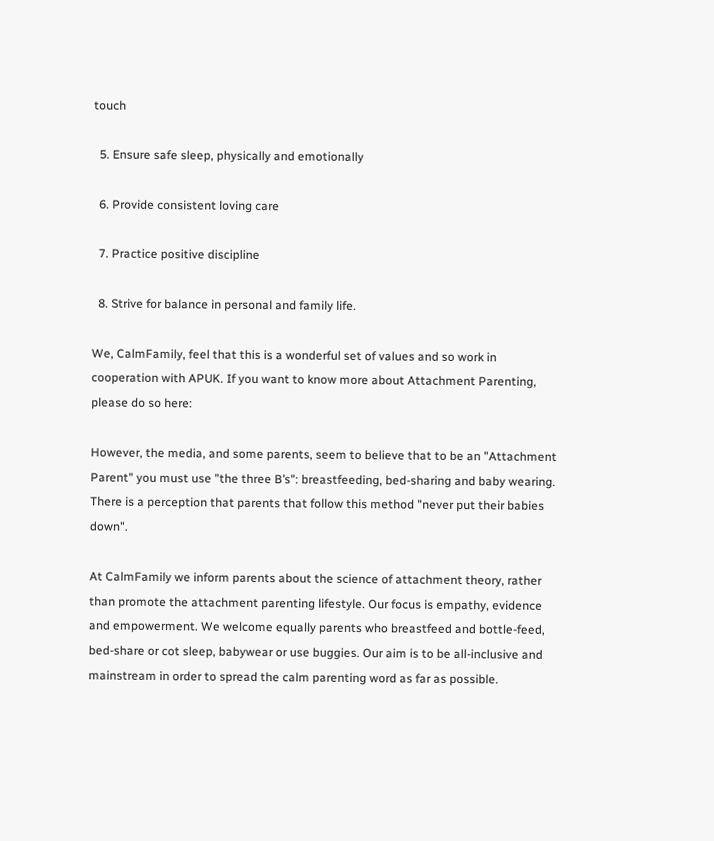touch

  5. Ensure safe sleep, physically and emotionally

  6. Provide consistent loving care

  7. Practice positive discipline

  8. Strive for balance in personal and family life.

We, CalmFamily, feel that this is a wonderful set of values and so work in cooperation with APUK. If you want to know more about Attachment Parenting, please do so here:

However, the media, and some parents, seem to believe that to be an "Attachment Parent" you must use "the three B’s": breastfeeding, bed-sharing and baby wearing. There is a perception that parents that follow this method "never put their babies down".

At CalmFamily we inform parents about the science of attachment theory, rather than promote the attachment parenting lifestyle. Our focus is empathy, evidence and empowerment. We welcome equally parents who breastfeed and bottle-feed, bed-share or cot sleep, babywear or use buggies. Our aim is to be all-inclusive and mainstream in order to spread the calm parenting word as far as possible.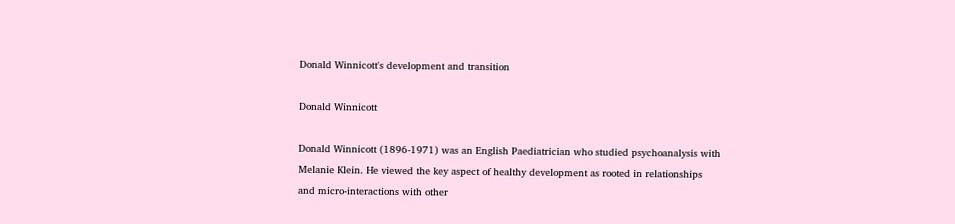Donald Winnicott's development and transition

Donald Winnicott

Donald Winnicott (1896-1971) was an English Paediatrician who studied psychoanalysis with Melanie Klein. He viewed the key aspect of healthy development as rooted in relationships and micro-interactions with other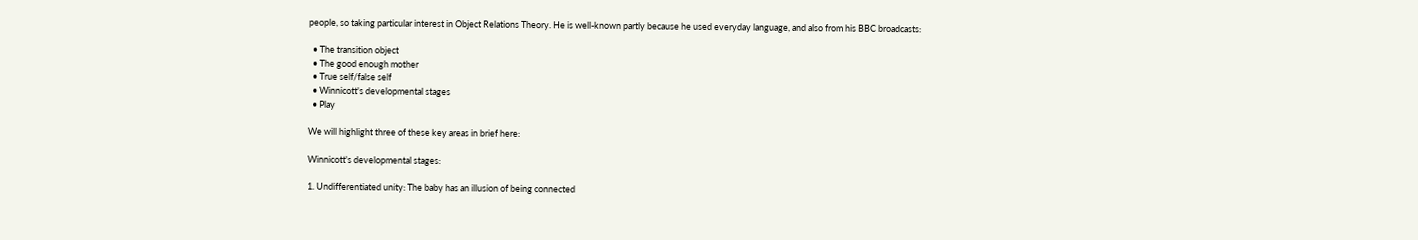people, so taking particular interest in Object Relations Theory. He is well-known partly because he used everyday language, and also from his BBC broadcasts:

  • The transition object
  • The good enough mother
  • True self/false self
  • Winnicott's developmental stages
  • Play

We will highlight three of these key areas in brief here:

Winnicott's developmental stages:

1. Undifferentiated unity: The baby has an illusion of being connected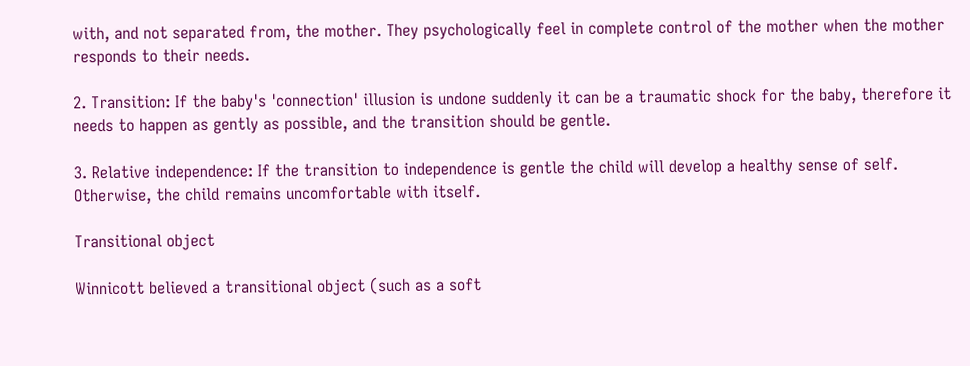with, and not separated from, the mother. They psychologically feel in complete control of the mother when the mother responds to their needs.

2. Transition: If the baby's 'connection' illusion is undone suddenly it can be a traumatic shock for the baby, therefore it needs to happen as gently as possible, and the transition should be gentle.

3. Relative independence: If the transition to independence is gentle the child will develop a healthy sense of self. Otherwise, the child remains uncomfortable with itself.

Transitional object

Winnicott believed a transitional object (such as a soft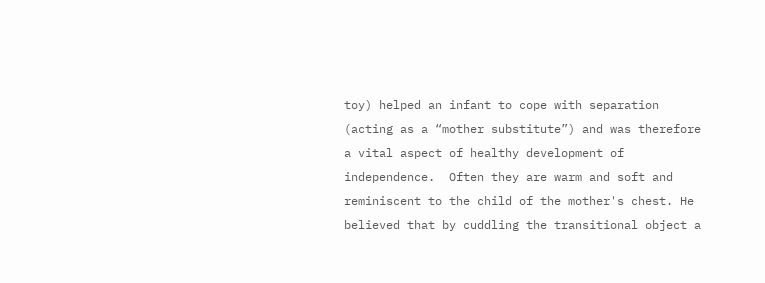toy) helped an infant to cope with separation (acting as a “mother substitute”) and was therefore a vital aspect of healthy development of independence.  Often they are warm and soft and reminiscent to the child of the mother's chest. He believed that by cuddling the transitional object a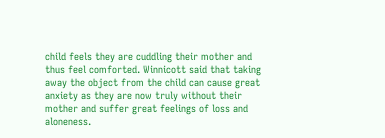child feels they are cuddling their mother and thus feel comforted. Winnicott said that taking away the object from the child can cause great anxiety as they are now truly without their mother and suffer great feelings of loss and aloneness.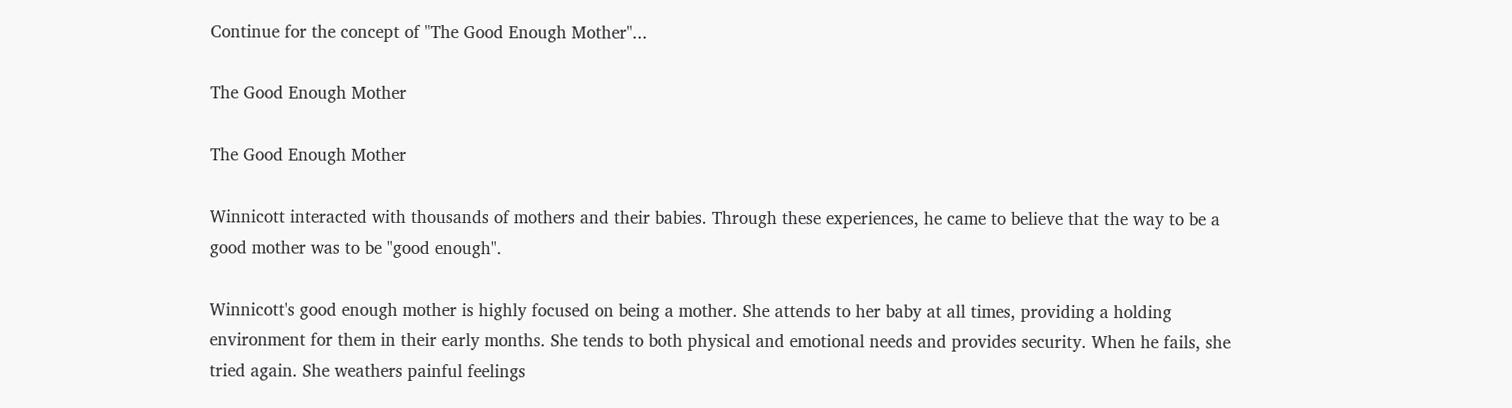Continue for the concept of "The Good Enough Mother"...

The Good Enough Mother

The Good Enough Mother

Winnicott interacted with thousands of mothers and their babies. Through these experiences, he came to believe that the way to be a good mother was to be "good enough".

Winnicott's good enough mother is highly focused on being a mother. She attends to her baby at all times, providing a holding environment for them in their early months. She tends to both physical and emotional needs and provides security. When he fails, she tried again. She weathers painful feelings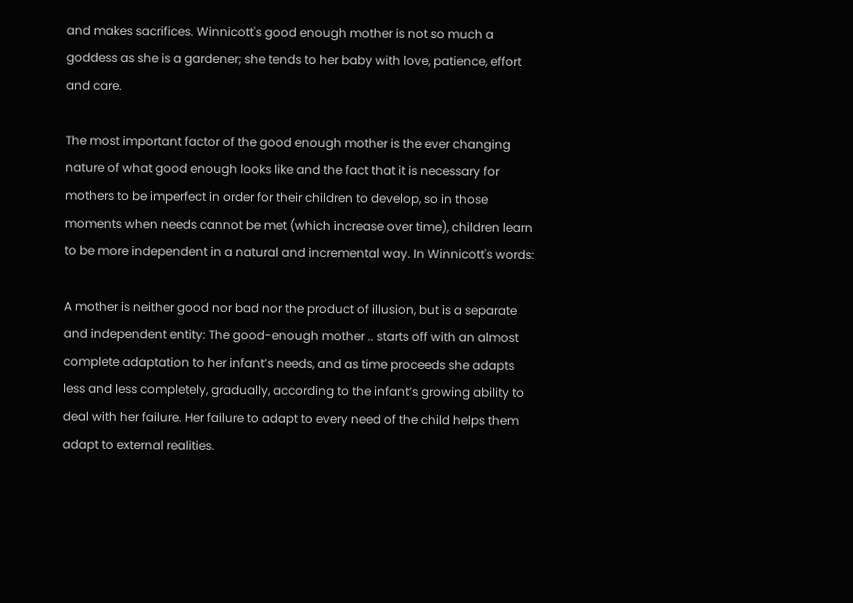and makes sacrifices. Winnicott's good enough mother is not so much a goddess as she is a gardener; she tends to her baby with love, patience, effort and care.

The most important factor of the good enough mother is the ever changing nature of what good enough looks like and the fact that it is necessary for mothers to be imperfect in order for their children to develop, so in those moments when needs cannot be met (which increase over time), children learn to be more independent in a natural and incremental way. In Winnicott's words:

A mother is neither good nor bad nor the product of illusion, but is a separate and independent entity: The good-enough mother .. starts off with an almost complete adaptation to her infant’s needs, and as time proceeds she adapts less and less completely, gradually, according to the infant’s growing ability to deal with her failure. Her failure to adapt to every need of the child helps them adapt to external realities.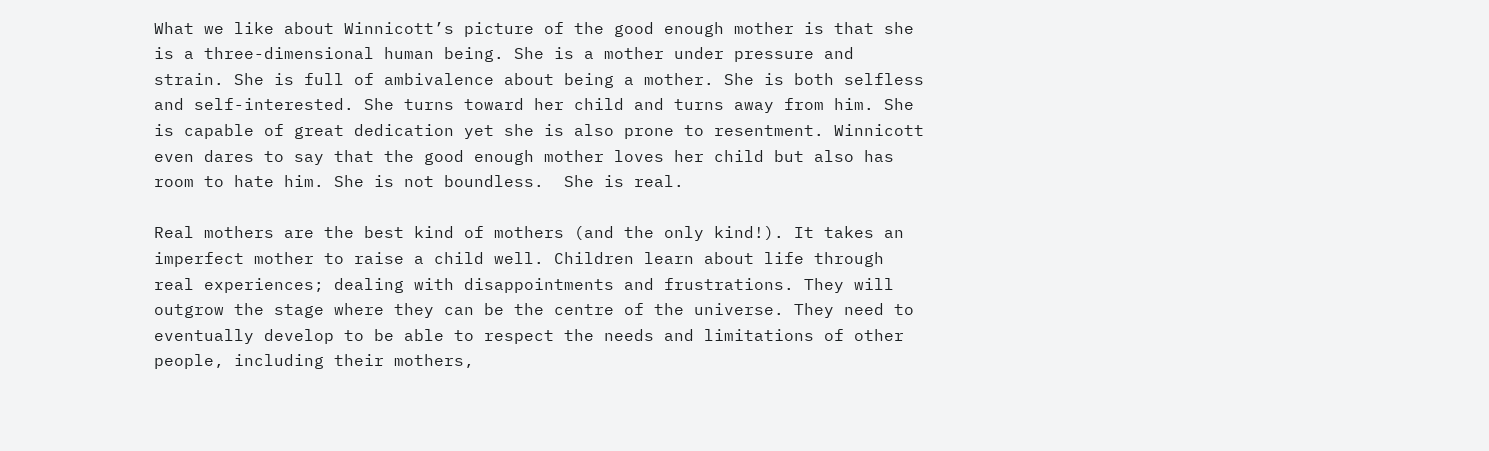What we like about Winnicott’s picture of the good enough mother is that she is a three-dimensional human being. She is a mother under pressure and strain. She is full of ambivalence about being a mother. She is both selfless and self-interested. She turns toward her child and turns away from him. She is capable of great dedication yet she is also prone to resentment. Winnicott even dares to say that the good enough mother loves her child but also has room to hate him. She is not boundless.  She is real.

Real mothers are the best kind of mothers (and the only kind!). It takes an imperfect mother to raise a child well. Children learn about life through real experiences; dealing with disappointments and frustrations. They will outgrow the stage where they can be the centre of the universe. They need to eventually develop to be able to respect the needs and limitations of other people, including their mothers,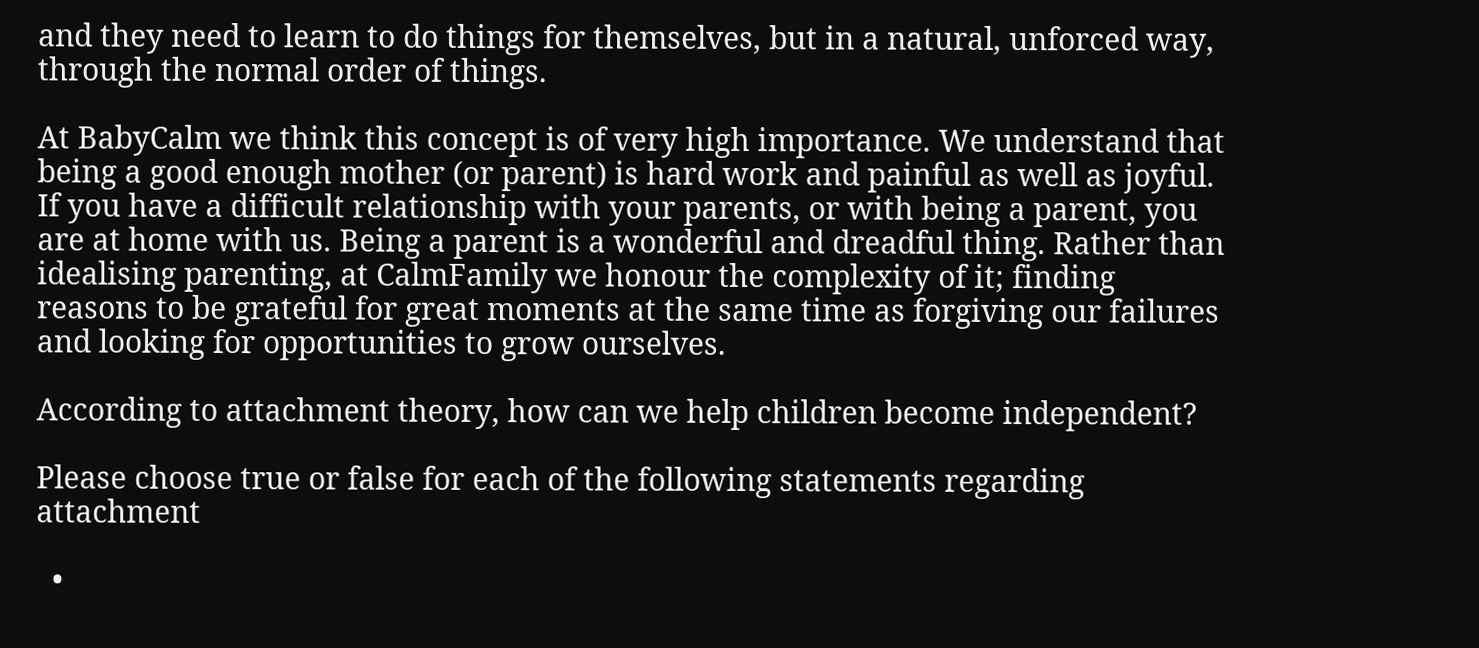and they need to learn to do things for themselves, but in a natural, unforced way, through the normal order of things.

At BabyCalm we think this concept is of very high importance. We understand that being a good enough mother (or parent) is hard work and painful as well as joyful. If you have a difficult relationship with your parents, or with being a parent, you are at home with us. Being a parent is a wonderful and dreadful thing. Rather than idealising parenting, at CalmFamily we honour the complexity of it; finding reasons to be grateful for great moments at the same time as forgiving our failures and looking for opportunities to grow ourselves.

According to attachment theory, how can we help children become independent?

Please choose true or false for each of the following statements regarding attachment

  •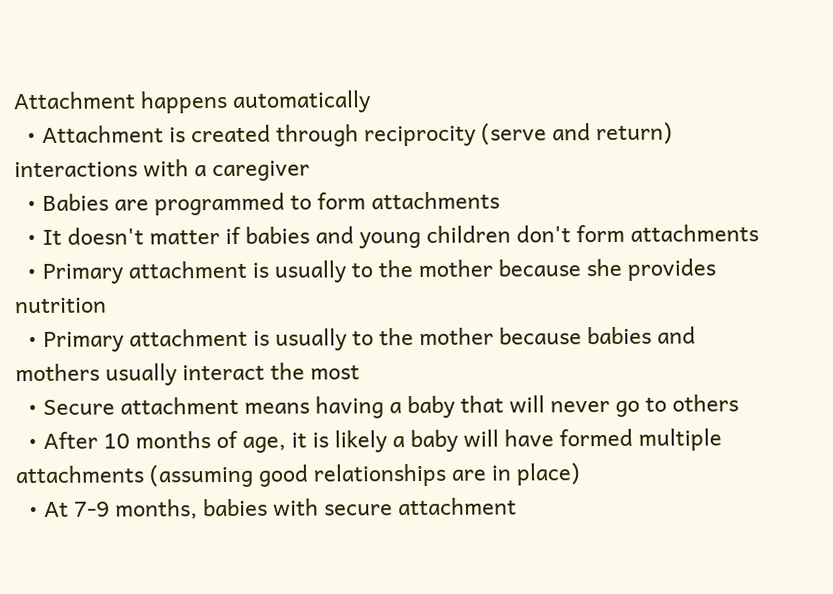Attachment happens automatically
  • Attachment is created through reciprocity (serve and return) interactions with a caregiver
  • Babies are programmed to form attachments
  • It doesn't matter if babies and young children don't form attachments
  • Primary attachment is usually to the mother because she provides nutrition
  • Primary attachment is usually to the mother because babies and mothers usually interact the most
  • Secure attachment means having a baby that will never go to others
  • After 10 months of age, it is likely a baby will have formed multiple attachments (assuming good relationships are in place)
  • At 7-9 months, babies with secure attachment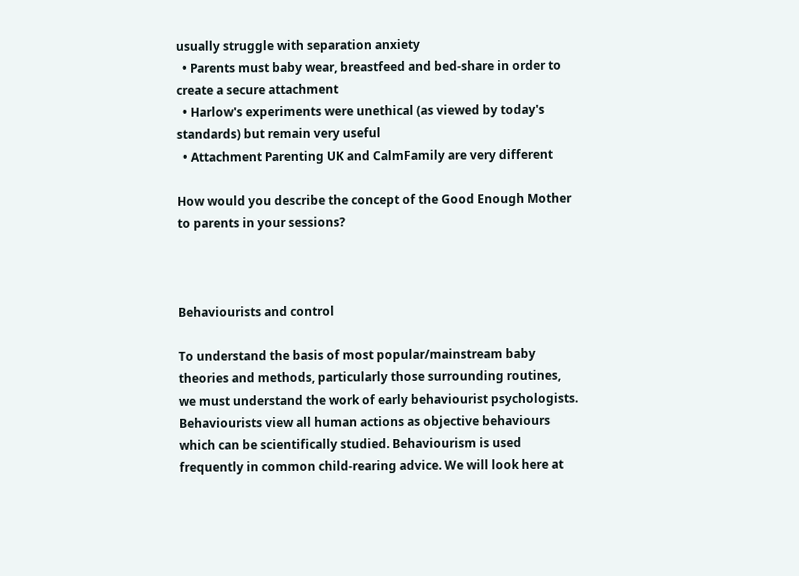usually struggle with separation anxiety
  • Parents must baby wear, breastfeed and bed-share in order to create a secure attachment
  • Harlow's experiments were unethical (as viewed by today's standards) but remain very useful
  • Attachment Parenting UK and CalmFamily are very different

How would you describe the concept of the Good Enough Mother to parents in your sessions?



Behaviourists and control

To understand the basis of most popular/mainstream baby theories and methods, particularly those surrounding routines, we must understand the work of early behaviourist psychologists. Behaviourists view all human actions as objective behaviours which can be scientifically studied. Behaviourism is used frequently in common child-rearing advice. We will look here at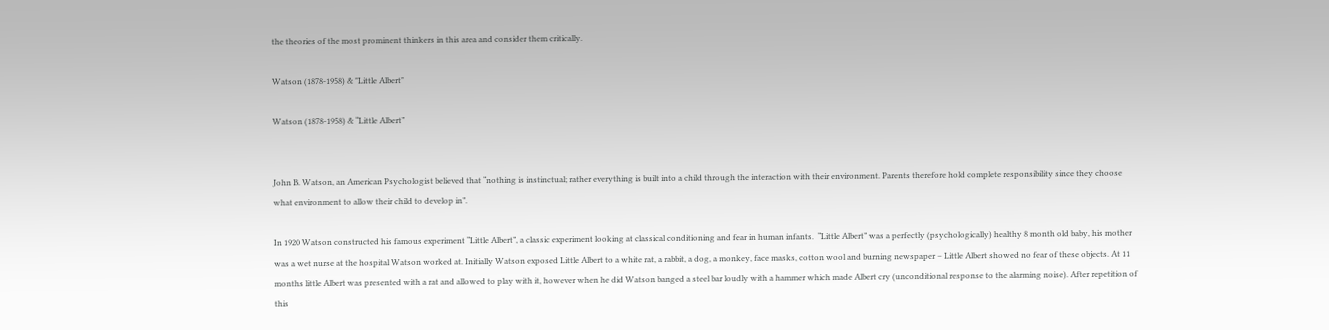the theories of the most prominent thinkers in this area and consider them critically.

Watson (1878-1958) & "Little Albert"

Watson (1878-1958) & “Little Albert”


John B. Watson, an American Psychologist believed that “nothing is instinctual; rather everything is built into a child through the interaction with their environment. Parents therefore hold complete responsibility since they choose what environment to allow their child to develop in”.

In 1920 Watson constructed his famous experiment “Little Albert”, a classic experiment looking at classical conditioning and fear in human infants.  “Little Albert” was a perfectly (psychologically) healthy 8 month old baby, his mother was a wet nurse at the hospital Watson worked at. Initially Watson exposed Little Albert to a white rat, a rabbit, a dog, a monkey, face masks, cotton wool and burning newspaper – Little Albert showed no fear of these objects. At 11 months little Albert was presented with a rat and allowed to play with it, however when he did Watson banged a steel bar loudly with a hammer which made Albert cry (unconditional response to the alarming noise). After repetition of this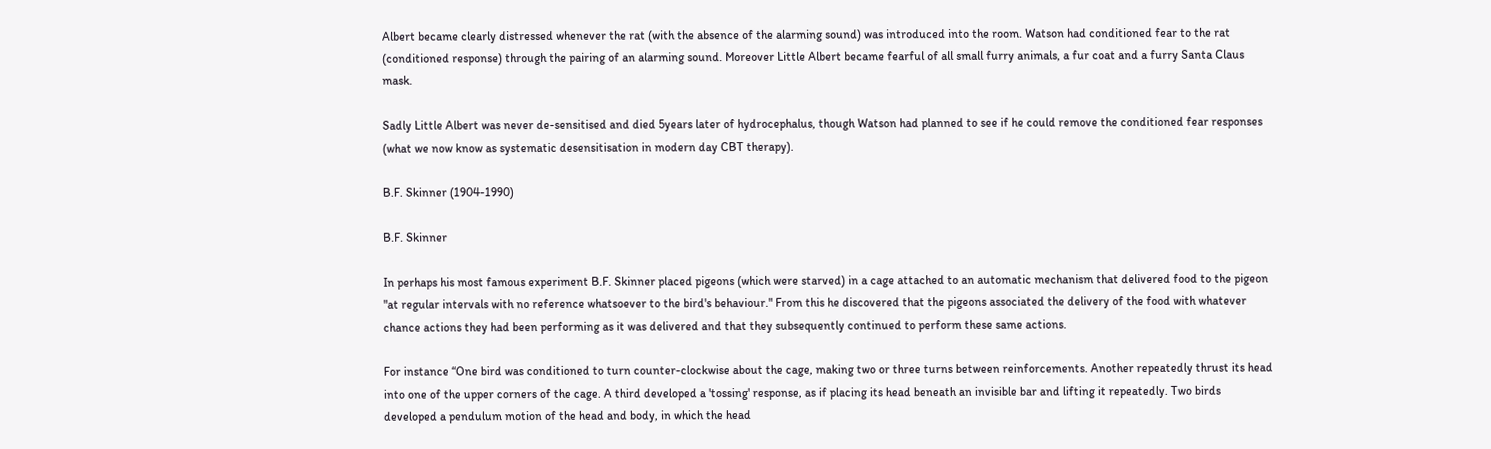Albert became clearly distressed whenever the rat (with the absence of the alarming sound) was introduced into the room. Watson had conditioned fear to the rat (conditioned response) through the pairing of an alarming sound. Moreover Little Albert became fearful of all small furry animals, a fur coat and a furry Santa Claus mask.

Sadly Little Albert was never de-sensitised and died 5years later of hydrocephalus, though Watson had planned to see if he could remove the conditioned fear responses (what we now know as systematic desensitisation in modern day CBT therapy).

B.F. Skinner (1904-1990)

B.F. Skinner

In perhaps his most famous experiment B.F. Skinner placed pigeons (which were starved) in a cage attached to an automatic mechanism that delivered food to the pigeon "at regular intervals with no reference whatsoever to the bird's behaviour." From this he discovered that the pigeons associated the delivery of the food with whatever chance actions they had been performing as it was delivered and that they subsequently continued to perform these same actions.

For instance “One bird was conditioned to turn counter-clockwise about the cage, making two or three turns between reinforcements. Another repeatedly thrust its head into one of the upper corners of the cage. A third developed a 'tossing' response, as if placing its head beneath an invisible bar and lifting it repeatedly. Two birds developed a pendulum motion of the head and body, in which the head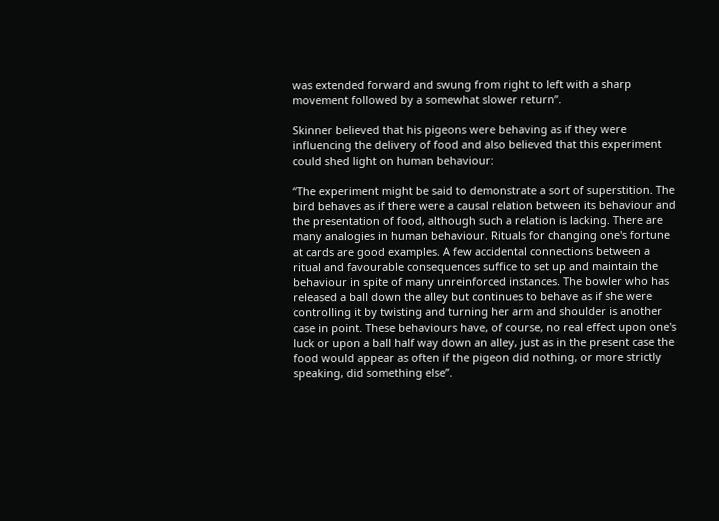was extended forward and swung from right to left with a sharp movement followed by a somewhat slower return”.

Skinner believed that his pigeons were behaving as if they were influencing the delivery of food and also believed that this experiment could shed light on human behaviour:

“The experiment might be said to demonstrate a sort of superstition. The bird behaves as if there were a causal relation between its behaviour and the presentation of food, although such a relation is lacking. There are many analogies in human behaviour. Rituals for changing one's fortune at cards are good examples. A few accidental connections between a ritual and favourable consequences suffice to set up and maintain the behaviour in spite of many unreinforced instances. The bowler who has released a ball down the alley but continues to behave as if she were controlling it by twisting and turning her arm and shoulder is another case in point. These behaviours have, of course, no real effect upon one's luck or upon a ball half way down an alley, just as in the present case the food would appear as often if the pigeon did nothing, or more strictly speaking, did something else”.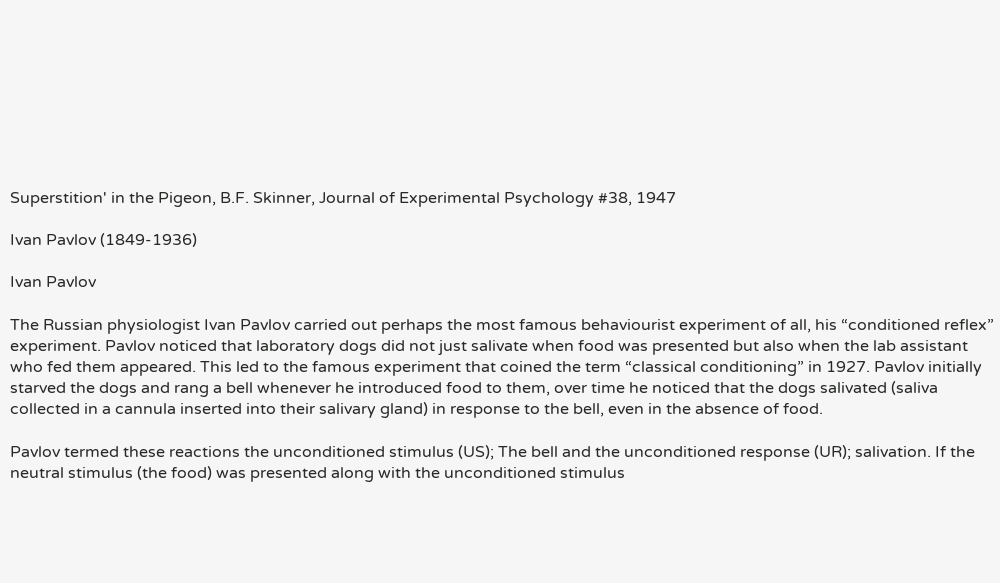Superstition' in the Pigeon, B.F. Skinner, Journal of Experimental Psychology #38, 1947

Ivan Pavlov (1849-1936)

Ivan Pavlov

The Russian physiologist Ivan Pavlov carried out perhaps the most famous behaviourist experiment of all, his “conditioned reflex” experiment. Pavlov noticed that laboratory dogs did not just salivate when food was presented but also when the lab assistant who fed them appeared. This led to the famous experiment that coined the term “classical conditioning” in 1927. Pavlov initially starved the dogs and rang a bell whenever he introduced food to them, over time he noticed that the dogs salivated (saliva collected in a cannula inserted into their salivary gland) in response to the bell, even in the absence of food.

Pavlov termed these reactions the unconditioned stimulus (US); The bell and the unconditioned response (UR); salivation. If the neutral stimulus (the food) was presented along with the unconditioned stimulus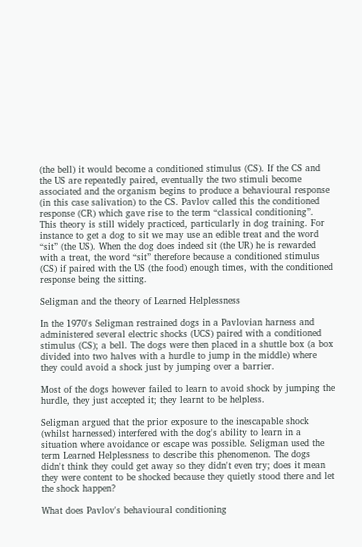(the bell) it would become a conditioned stimulus (CS). If the CS and the US are repeatedly paired, eventually the two stimuli become associated and the organism begins to produce a behavioural response (in this case salivation) to the CS. Pavlov called this the conditioned response (CR) which gave rise to the term “classical conditioning”.  This theory is still widely practiced, particularly in dog training. For instance to get a dog to sit we may use an edible treat and the word “sit” (the US). When the dog does indeed sit (the UR) he is rewarded with a treat, the word “sit” therefore because a conditioned stimulus (CS) if paired with the US (the food) enough times, with the conditioned response being the sitting.

Seligman and the theory of Learned Helplessness

In the 1970's Seligman restrained dogs in a Pavlovian harness and administered several electric shocks (UCS) paired with a conditioned stimulus (CS); a bell. The dogs were then placed in a shuttle box (a box divided into two halves with a hurdle to jump in the middle) where they could avoid a shock just by jumping over a barrier.

Most of the dogs however failed to learn to avoid shock by jumping the hurdle, they just accepted it; they learnt to be helpless.

Seligman argued that the prior exposure to the inescapable shock (whilst harnessed) interfered with the dog's ability to learn in a situation where avoidance or escape was possible. Seligman used the term Learned Helplessness to describe this phenomenon. The dogs didn't think they could get away so they didn't even try; does it mean they were content to be shocked because they quietly stood there and let the shock happen?

What does Pavlov's behavioural conditioning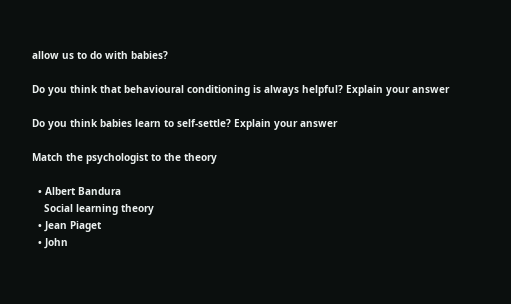allow us to do with babies?

Do you think that behavioural conditioning is always helpful? Explain your answer

Do you think babies learn to self-settle? Explain your answer

Match the psychologist to the theory

  • Albert Bandura
    Social learning theory
  • Jean Piaget
  • John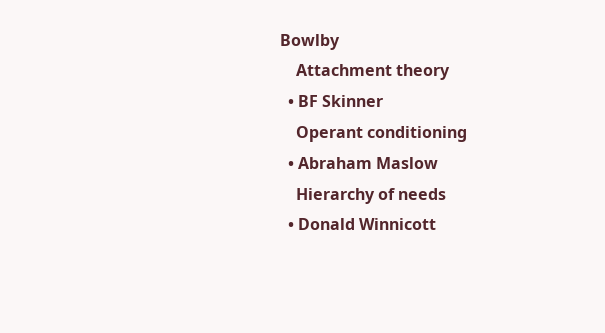Bowlby
    Attachment theory
  • BF Skinner
    Operant conditioning
  • Abraham Maslow
    Hierarchy of needs
  • Donald Winnicott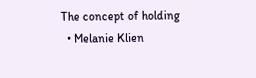The concept of holding
  • Melanie Klien